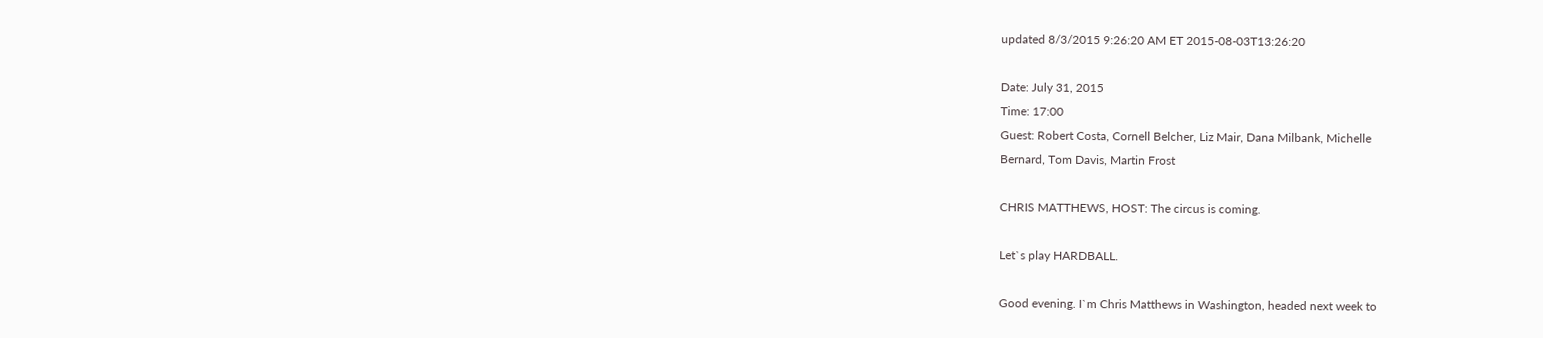updated 8/3/2015 9:26:20 AM ET 2015-08-03T13:26:20

Date: July 31, 2015
Time: 17:00
Guest: Robert Costa, Cornell Belcher, Liz Mair, Dana Milbank, Michelle
Bernard, Tom Davis, Martin Frost

CHRIS MATTHEWS, HOST: The circus is coming.

Let`s play HARDBALL.

Good evening. I`m Chris Matthews in Washington, headed next week to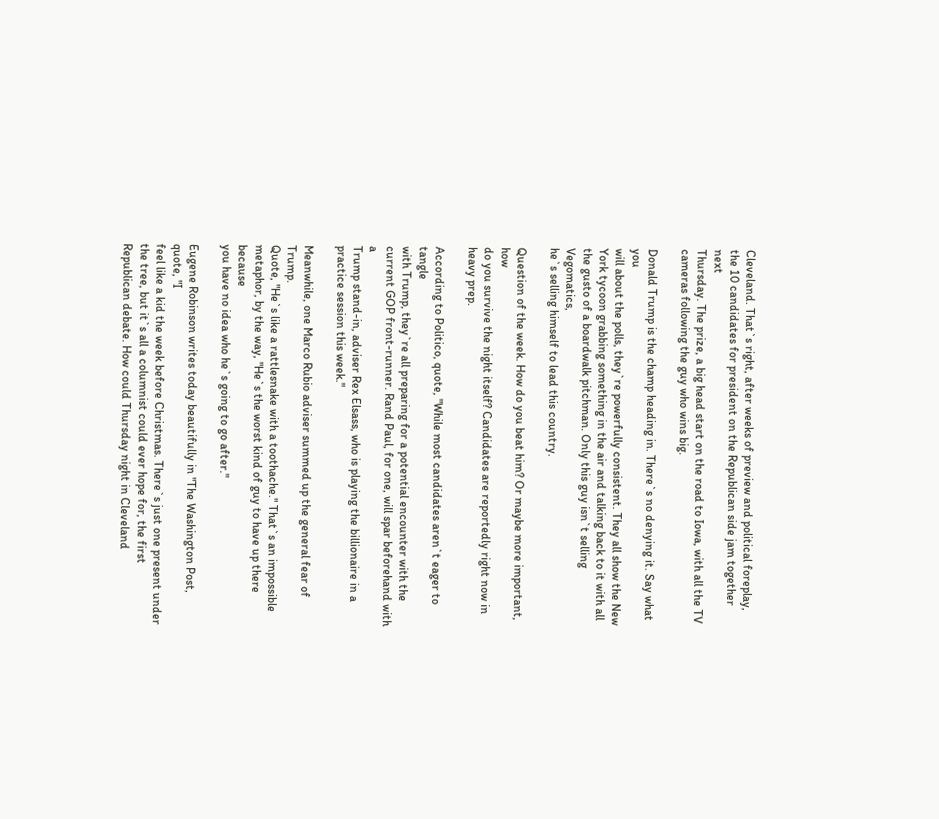Cleveland. That`s right, after weeks of preview and political foreplay,
the 10 candidates for president on the Republican side jam together next
Thursday. The prize, a big head start on the road to Iowa, with all the TV
cameras following the guy who wins big.

Donald Trump is the champ heading in. There`s no denying it. Say what you
will about the polls, they`re powerfully consistent. They all show the New
York tycoon grabbing something in the air and talking back to it with all
the gusto of a boardwalk pitchman. Only this guy isn`t selling Vegomatics,
he`s selling himself to lead this country.

Question of the week. How do you beat him? Or maybe more important, how
do you survive the night itself? Candidates are reportedly right now in
heavy prep.

According to Politico, quote, "While most candidates aren`t eager to tangle
with Trump, they`re all preparing for a potential encounter with the
current GOP front-runner. Rand Paul, for one, will spar beforehand with a
Trump stand-in, adviser Rex Elsass, who is playing the billionaire in a
practice session this week."

Meanwhile, one Marco Rubio adviser summed up the general fear of Trump.
Quote, "He`s like a rattlesnake with a toothache." That`s an impossible
metaphor, by the way, "He`s the worst kind of guy to have up there because
you have no idea who he`s going to go after."

Eugene Robinson writes today beautifully in "The Washington Post, quote, "I
feel like a kid the week before Christmas. There`s just one present under
the tree, but it`s all a columnist could ever hope for, the first
Republican debate. How could Thursday night in Cleveland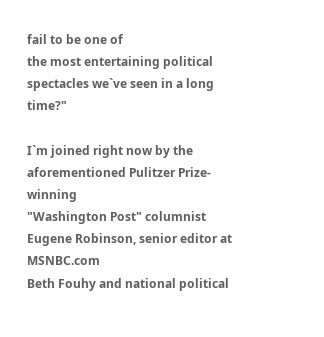fail to be one of
the most entertaining political spectacles we`ve seen in a long time?"

I`m joined right now by the aforementioned Pulitzer Prize-winning
"Washington Post" columnist Eugene Robinson, senior editor at MSNBC.com
Beth Fouhy and national political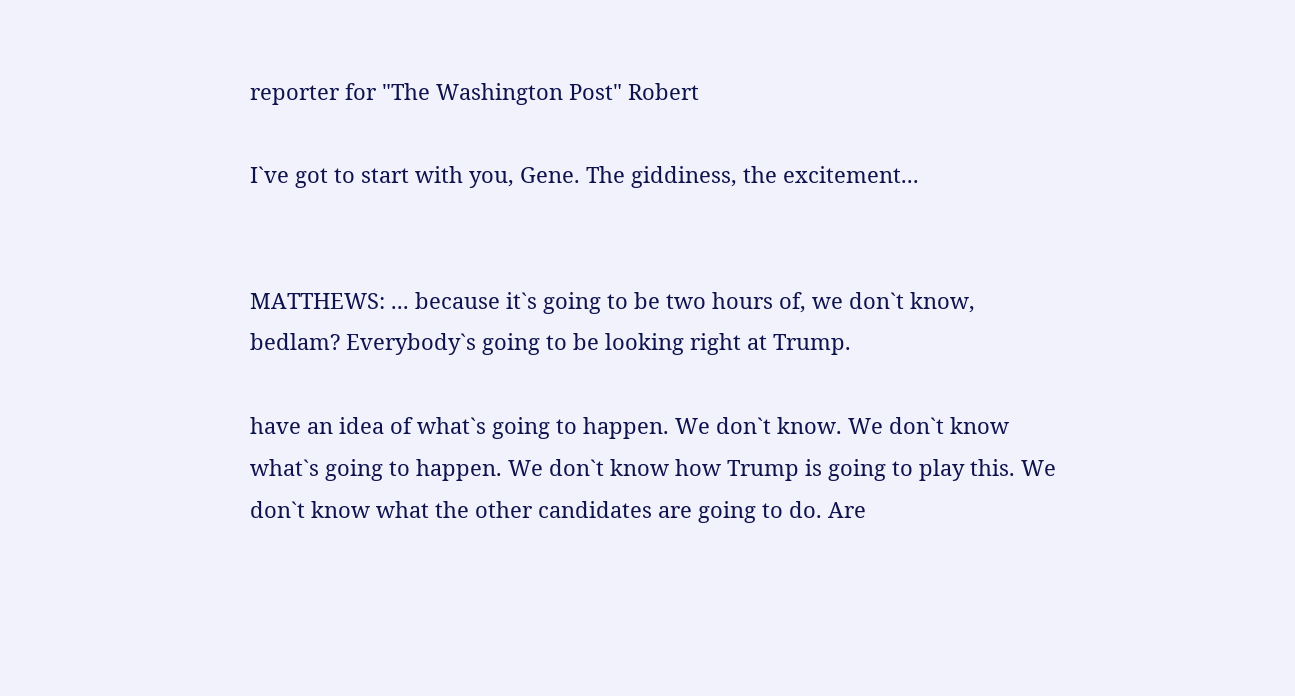reporter for "The Washington Post" Robert

I`ve got to start with you, Gene. The giddiness, the excitement...


MATTHEWS: ... because it`s going to be two hours of, we don`t know,
bedlam? Everybody`s going to be looking right at Trump.

have an idea of what`s going to happen. We don`t know. We don`t know
what`s going to happen. We don`t know how Trump is going to play this. We
don`t know what the other candidates are going to do. Are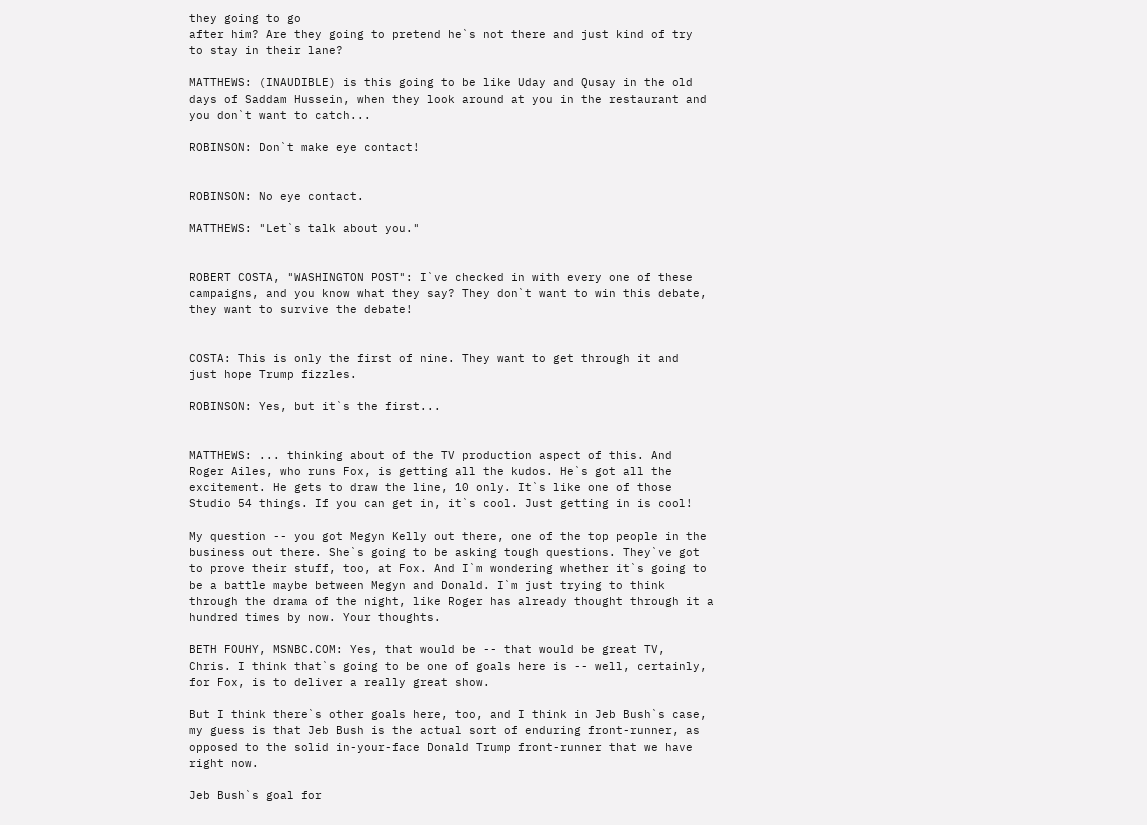they going to go
after him? Are they going to pretend he`s not there and just kind of try
to stay in their lane?

MATTHEWS: (INAUDIBLE) is this going to be like Uday and Qusay in the old
days of Saddam Hussein, when they look around at you in the restaurant and
you don`t want to catch...

ROBINSON: Don`t make eye contact!


ROBINSON: No eye contact.

MATTHEWS: "Let`s talk about you."


ROBERT COSTA, "WASHINGTON POST": I`ve checked in with every one of these
campaigns, and you know what they say? They don`t want to win this debate,
they want to survive the debate!


COSTA: This is only the first of nine. They want to get through it and
just hope Trump fizzles.

ROBINSON: Yes, but it`s the first...


MATTHEWS: ... thinking about of the TV production aspect of this. And
Roger Ailes, who runs Fox, is getting all the kudos. He`s got all the
excitement. He gets to draw the line, 10 only. It`s like one of those
Studio 54 things. If you can get in, it`s cool. Just getting in is cool!

My question -- you got Megyn Kelly out there, one of the top people in the
business out there. She`s going to be asking tough questions. They`ve got
to prove their stuff, too, at Fox. And I`m wondering whether it`s going to
be a battle maybe between Megyn and Donald. I`m just trying to think
through the drama of the night, like Roger has already thought through it a
hundred times by now. Your thoughts.

BETH FOUHY, MSNBC.COM: Yes, that would be -- that would be great TV,
Chris. I think that`s going to be one of goals here is -- well, certainly,
for Fox, is to deliver a really great show.

But I think there`s other goals here, too, and I think in Jeb Bush`s case,
my guess is that Jeb Bush is the actual sort of enduring front-runner, as
opposed to the solid in-your-face Donald Trump front-runner that we have
right now.

Jeb Bush`s goal for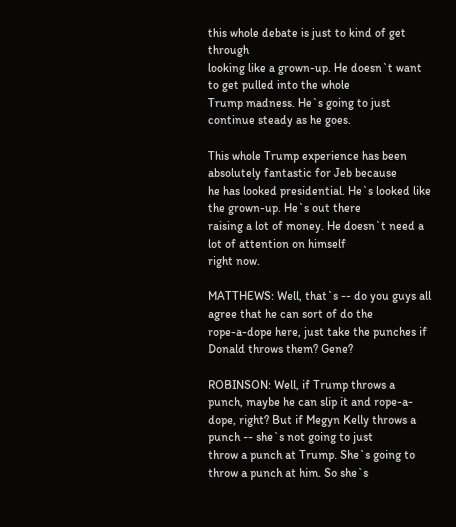this whole debate is just to kind of get through
looking like a grown-up. He doesn`t want to get pulled into the whole
Trump madness. He`s going to just continue steady as he goes.

This whole Trump experience has been absolutely fantastic for Jeb because
he has looked presidential. He`s looked like the grown-up. He`s out there
raising a lot of money. He doesn`t need a lot of attention on himself
right now.

MATTHEWS: Well, that`s -- do you guys all agree that he can sort of do the
rope-a-dope here, just take the punches if Donald throws them? Gene?

ROBINSON: Well, if Trump throws a punch, maybe he can slip it and rope-a-
dope, right? But if Megyn Kelly throws a punch -- she`s not going to just
throw a punch at Trump. She`s going to throw a punch at him. So she`s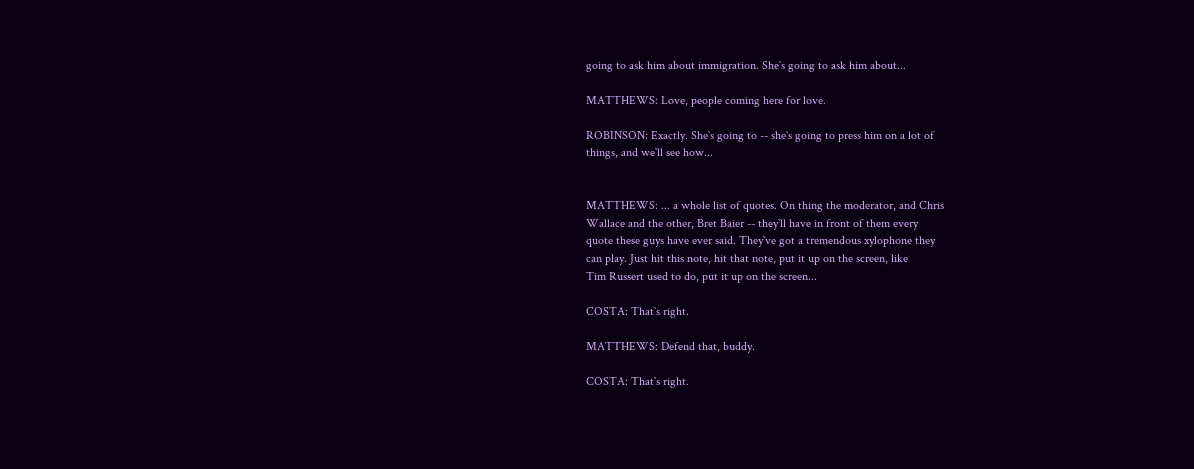going to ask him about immigration. She`s going to ask him about...

MATTHEWS: Love, people coming here for love.

ROBINSON: Exactly. She`s going to -- she`s going to press him on a lot of
things, and we`ll see how...


MATTHEWS: ... a whole list of quotes. On thing the moderator, and Chris
Wallace and the other, Bret Baier -- they`ll have in front of them every
quote these guys have ever said. They`ve got a tremendous xylophone they
can play. Just hit this note, hit that note, put it up on the screen, like
Tim Russert used to do, put it up on the screen...

COSTA: That`s right.

MATTHEWS: Defend that, buddy.

COSTA: That`s right.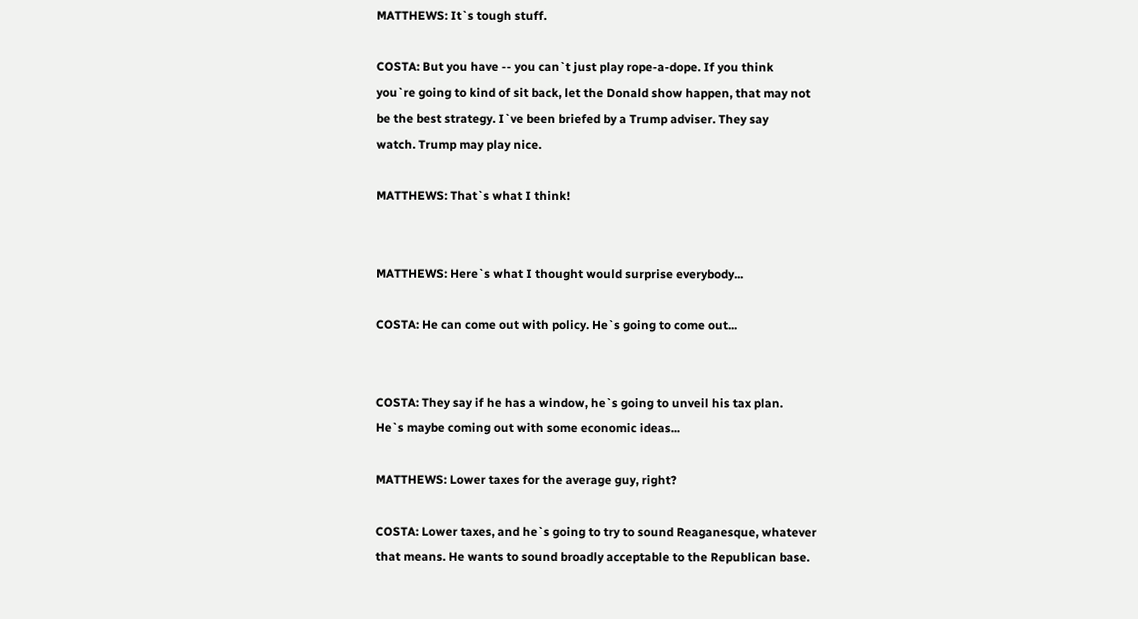MATTHEWS: It`s tough stuff.

COSTA: But you have -- you can`t just play rope-a-dope. If you think
you`re going to kind of sit back, let the Donald show happen, that may not
be the best strategy. I`ve been briefed by a Trump adviser. They say
watch. Trump may play nice.

MATTHEWS: That`s what I think!


MATTHEWS: Here`s what I thought would surprise everybody...

COSTA: He can come out with policy. He`s going to come out...


COSTA: They say if he has a window, he`s going to unveil his tax plan.
He`s maybe coming out with some economic ideas...

MATTHEWS: Lower taxes for the average guy, right?

COSTA: Lower taxes, and he`s going to try to sound Reaganesque, whatever
that means. He wants to sound broadly acceptable to the Republican base.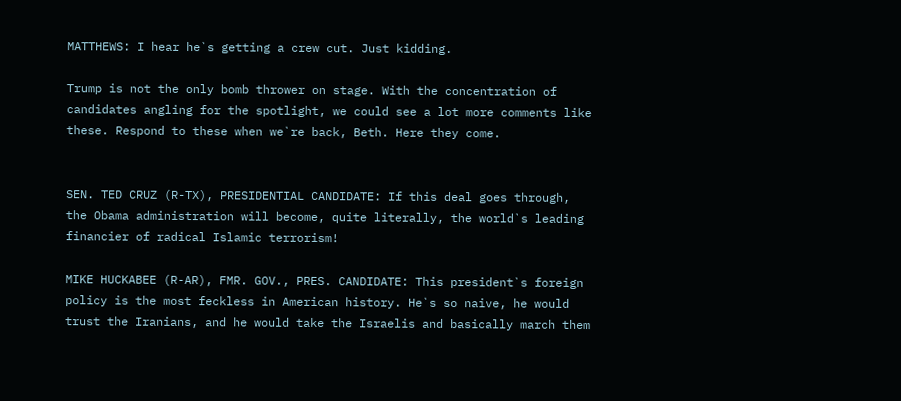MATTHEWS: I hear he`s getting a crew cut. Just kidding.

Trump is not the only bomb thrower on stage. With the concentration of
candidates angling for the spotlight, we could see a lot more comments like
these. Respond to these when we`re back, Beth. Here they come.


SEN. TED CRUZ (R-TX), PRESIDENTIAL CANDIDATE: If this deal goes through,
the Obama administration will become, quite literally, the world`s leading
financier of radical Islamic terrorism!

MIKE HUCKABEE (R-AR), FMR. GOV., PRES. CANDIDATE: This president`s foreign
policy is the most feckless in American history. He`s so naive, he would
trust the Iranians, and he would take the Israelis and basically march them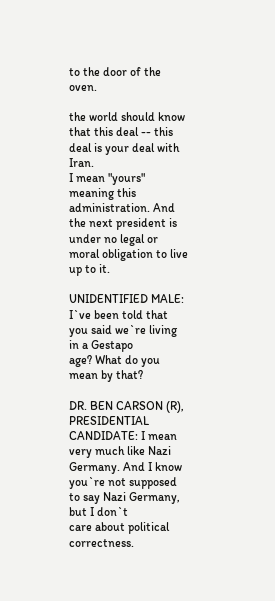to the door of the oven.

the world should know that this deal -- this deal is your deal with Iran.
I mean "yours" meaning this administration. And the next president is
under no legal or moral obligation to live up to it.

UNIDENTIFIED MALE: I`ve been told that you said we`re living in a Gestapo
age? What do you mean by that?

DR. BEN CARSON (R), PRESIDENTIAL CANDIDATE: I mean very much like Nazi
Germany. And I know you`re not supposed to say Nazi Germany, but I don`t
care about political correctness.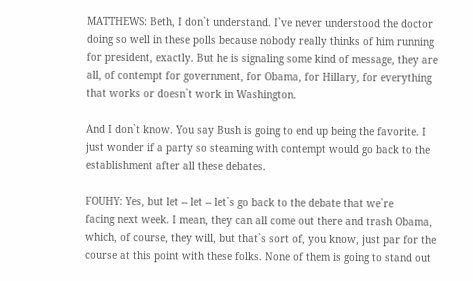MATTHEWS: Beth, I don`t understand. I`ve never understood the doctor
doing so well in these polls because nobody really thinks of him running
for president, exactly. But he is signaling some kind of message, they are
all, of contempt for government, for Obama, for Hillary, for everything
that works or doesn`t work in Washington.

And I don`t know. You say Bush is going to end up being the favorite. I
just wonder if a party so steaming with contempt would go back to the
establishment after all these debates.

FOUHY: Yes, but let -- let -- let`s go back to the debate that we`re
facing next week. I mean, they can all come out there and trash Obama,
which, of course, they will, but that`s sort of, you know, just par for the
course at this point with these folks. None of them is going to stand out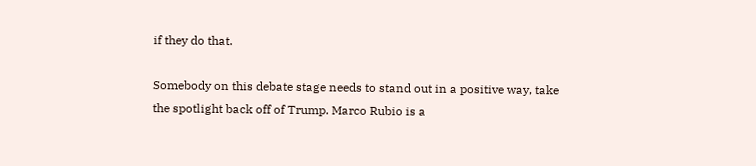if they do that.

Somebody on this debate stage needs to stand out in a positive way, take
the spotlight back off of Trump. Marco Rubio is a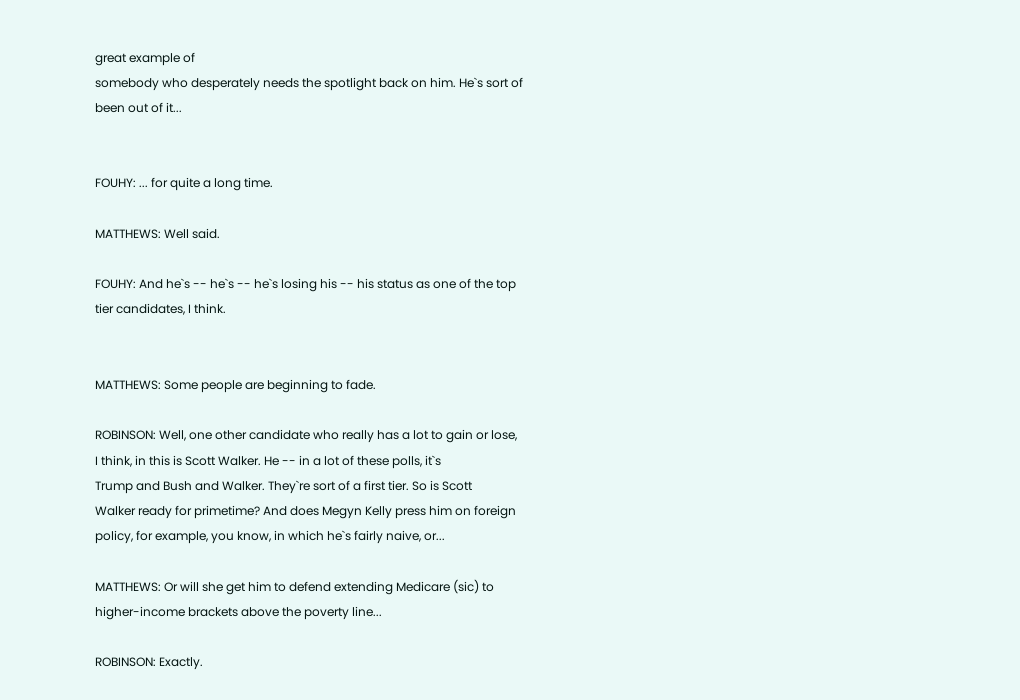great example of
somebody who desperately needs the spotlight back on him. He`s sort of
been out of it...


FOUHY: ... for quite a long time.

MATTHEWS: Well said.

FOUHY: And he`s -- he`s -- he`s losing his -- his status as one of the top
tier candidates, I think.


MATTHEWS: Some people are beginning to fade.

ROBINSON: Well, one other candidate who really has a lot to gain or lose,
I think, in this is Scott Walker. He -- in a lot of these polls, it`s
Trump and Bush and Walker. They`re sort of a first tier. So is Scott
Walker ready for primetime? And does Megyn Kelly press him on foreign
policy, for example, you know, in which he`s fairly naive, or...

MATTHEWS: Or will she get him to defend extending Medicare (sic) to
higher-income brackets above the poverty line...

ROBINSON: Exactly.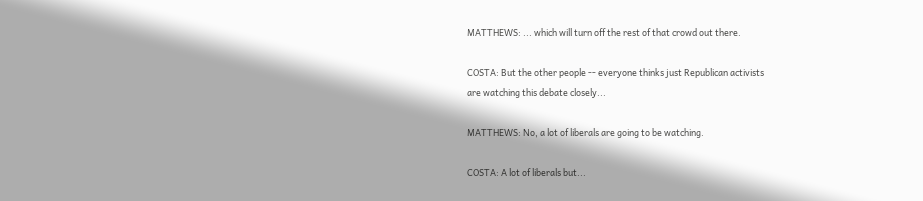MATTHEWS: ... which will turn off the rest of that crowd out there.

COSTA: But the other people -- everyone thinks just Republican activists
are watching this debate closely...

MATTHEWS: No, a lot of liberals are going to be watching.

COSTA: A lot of liberals but...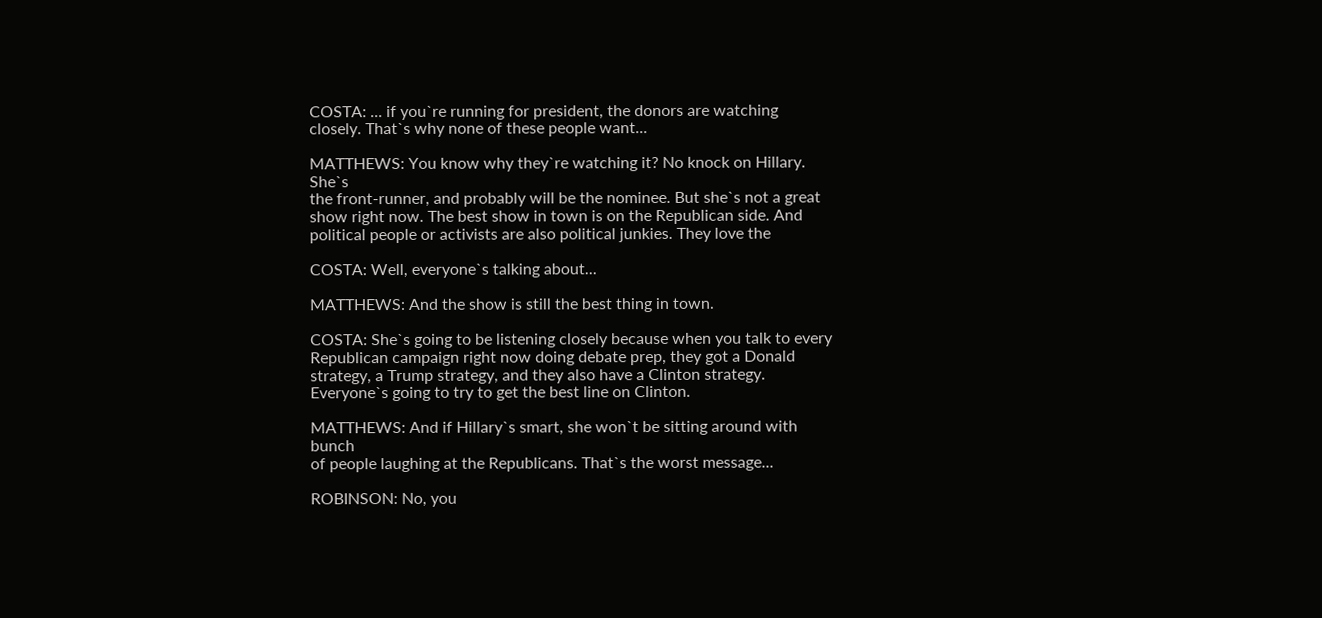COSTA: ... if you`re running for president, the donors are watching
closely. That`s why none of these people want...

MATTHEWS: You know why they`re watching it? No knock on Hillary. She`s
the front-runner, and probably will be the nominee. But she`s not a great
show right now. The best show in town is on the Republican side. And
political people or activists are also political junkies. They love the

COSTA: Well, everyone`s talking about...

MATTHEWS: And the show is still the best thing in town.

COSTA: She`s going to be listening closely because when you talk to every
Republican campaign right now doing debate prep, they got a Donald
strategy, a Trump strategy, and they also have a Clinton strategy.
Everyone`s going to try to get the best line on Clinton.

MATTHEWS: And if Hillary`s smart, she won`t be sitting around with bunch
of people laughing at the Republicans. That`s the worst message...

ROBINSON: No, you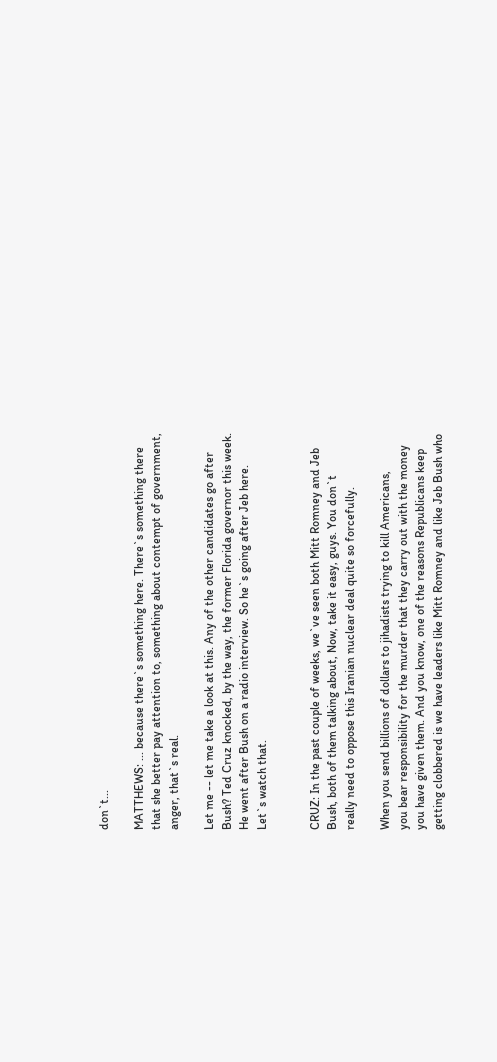don`t...

MATTHEWS: ... because there`s something here. There`s something there
that she better pay attention to, something about contempt of government,
anger, that`s real.

Let me -- let me take a look at this. Any of the other candidates go after
Bush? Ted Cruz knocked, by the way, the former Florida governor this week.
He went after Bush on a radio interview. So he`s going after Jeb here.
Let`s watch that.


CRUZ: In the past couple of weeks, we`ve seen both Mitt Romney and Jeb
Bush, both of them talking about, Now, take it easy, guys. You don`t
really need to oppose this Iranian nuclear deal quite so forcefully.

When you send billions of dollars to jihadists trying to kill Americans,
you bear responsibility for the murder that they carry out with the money
you have given them. And you know, one of the reasons Republicans keep
getting clobbered is we have leaders like Mitt Romney and like Jeb Bush who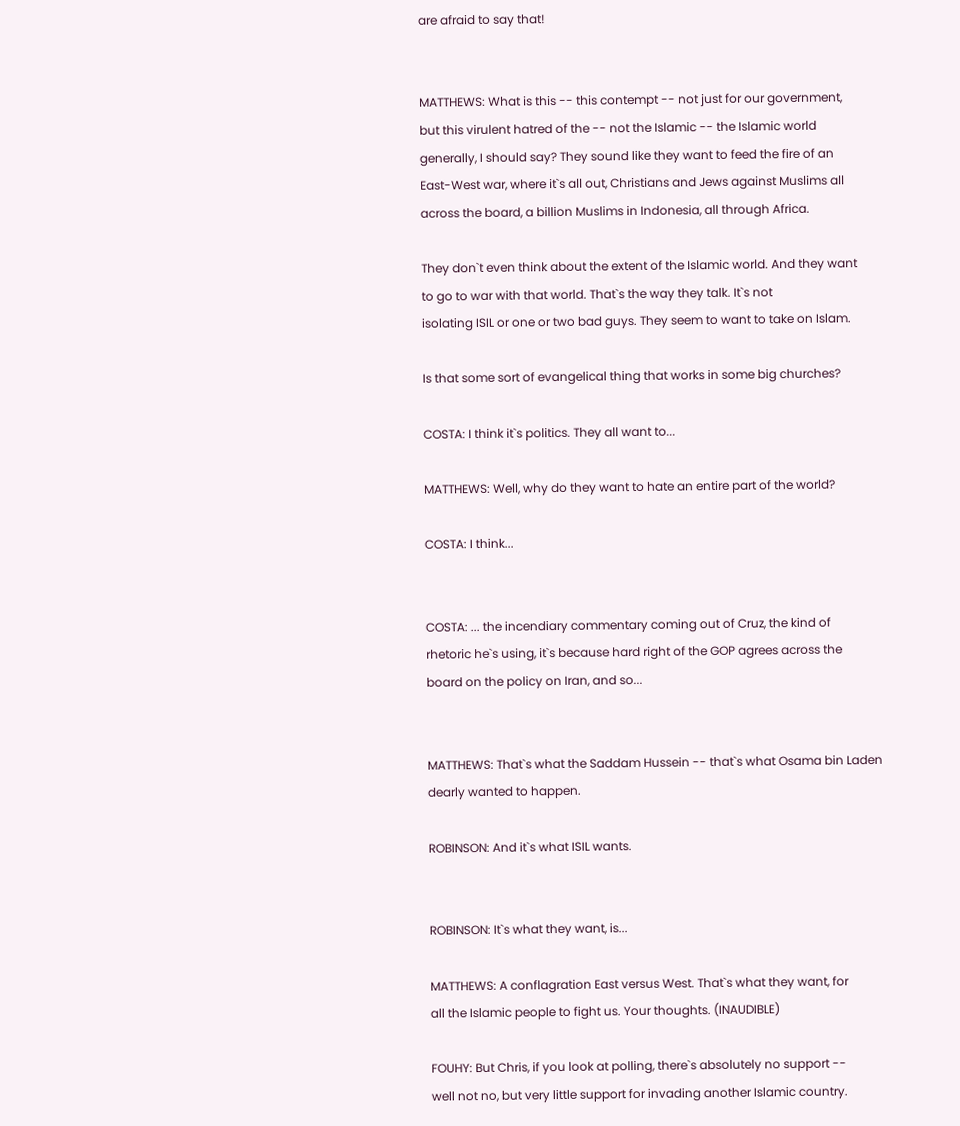are afraid to say that!


MATTHEWS: What is this -- this contempt -- not just for our government,
but this virulent hatred of the -- not the Islamic -- the Islamic world
generally, I should say? They sound like they want to feed the fire of an
East-West war, where it`s all out, Christians and Jews against Muslims all
across the board, a billion Muslims in Indonesia, all through Africa.

They don`t even think about the extent of the Islamic world. And they want
to go to war with that world. That`s the way they talk. It`s not
isolating ISIL or one or two bad guys. They seem to want to take on Islam.

Is that some sort of evangelical thing that works in some big churches?

COSTA: I think it`s politics. They all want to...

MATTHEWS: Well, why do they want to hate an entire part of the world?

COSTA: I think...


COSTA: ... the incendiary commentary coming out of Cruz, the kind of
rhetoric he`s using, it`s because hard right of the GOP agrees across the
board on the policy on Iran, and so...


MATTHEWS: That`s what the Saddam Hussein -- that`s what Osama bin Laden
dearly wanted to happen.

ROBINSON: And it`s what ISIL wants.


ROBINSON: It`s what they want, is...

MATTHEWS: A conflagration East versus West. That`s what they want, for
all the Islamic people to fight us. Your thoughts. (INAUDIBLE)

FOUHY: But Chris, if you look at polling, there`s absolutely no support --
well not no, but very little support for invading another Islamic country.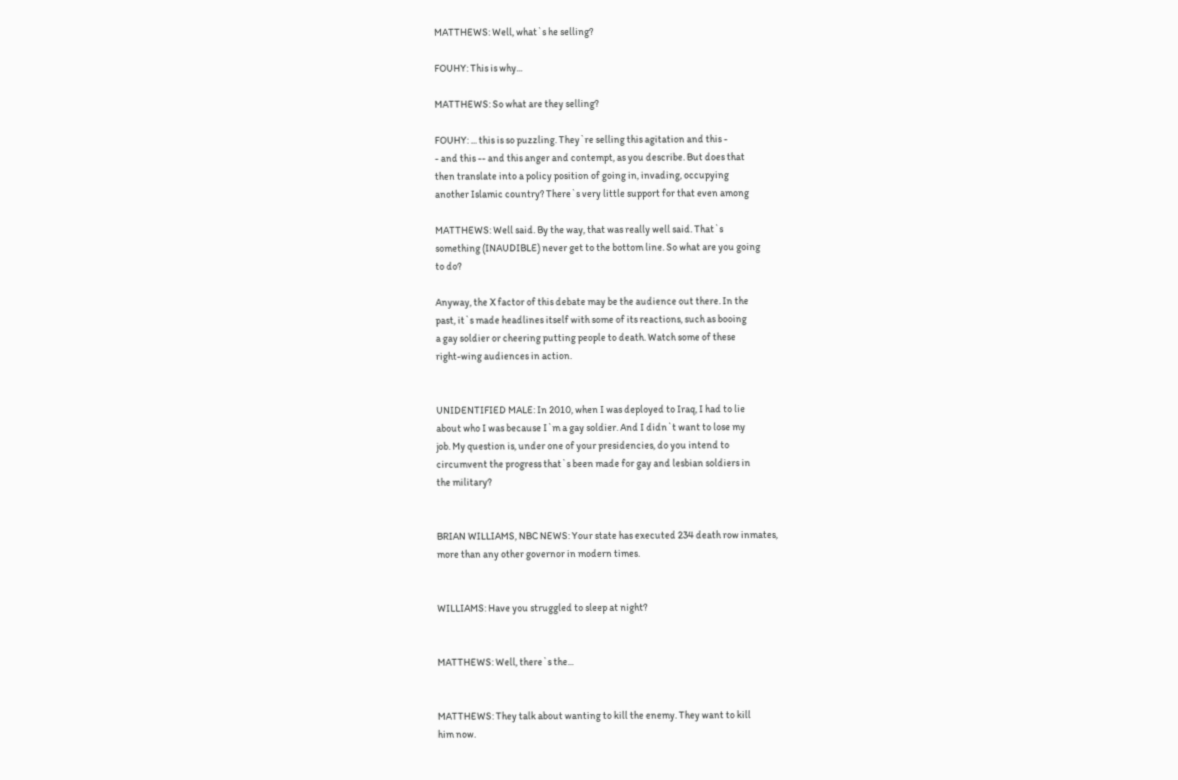MATTHEWS: Well, what`s he selling?

FOUHY: This is why...

MATTHEWS: So what are they selling?

FOUHY: ... this is so puzzling. They`re selling this agitation and this -
- and this -- and this anger and contempt, as you describe. But does that
then translate into a policy position of going in, invading, occupying
another Islamic country? There`s very little support for that even among

MATTHEWS: Well said. By the way, that was really well said. That`s
something (INAUDIBLE) never get to the bottom line. So what are you going
to do?

Anyway, the X factor of this debate may be the audience out there. In the
past, it`s made headlines itself with some of its reactions, such as booing
a gay soldier or cheering putting people to death. Watch some of these
right-wing audiences in action.


UNIDENTIFIED MALE: In 2010, when I was deployed to Iraq, I had to lie
about who I was because I`m a gay soldier. And I didn`t want to lose my
job. My question is, under one of your presidencies, do you intend to
circumvent the progress that`s been made for gay and lesbian soldiers in
the military?


BRIAN WILLIAMS, NBC NEWS: Your state has executed 234 death row inmates,
more than any other governor in modern times.


WILLIAMS: Have you struggled to sleep at night?


MATTHEWS: Well, there`s the...


MATTHEWS: They talk about wanting to kill the enemy. They want to kill
him now.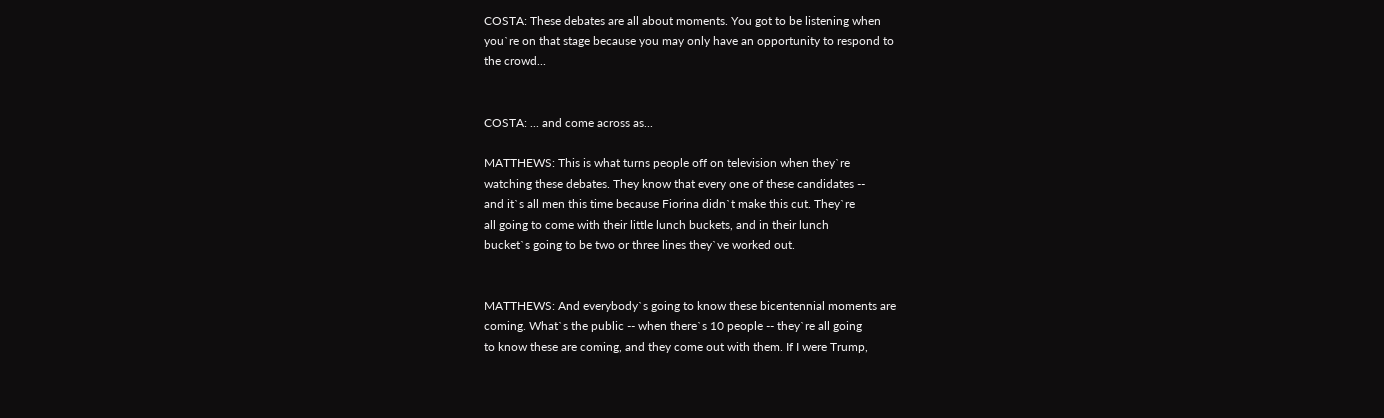COSTA: These debates are all about moments. You got to be listening when
you`re on that stage because you may only have an opportunity to respond to
the crowd...


COSTA: ... and come across as...

MATTHEWS: This is what turns people off on television when they`re
watching these debates. They know that every one of these candidates --
and it`s all men this time because Fiorina didn`t make this cut. They`re
all going to come with their little lunch buckets, and in their lunch
bucket`s going to be two or three lines they`ve worked out.


MATTHEWS: And everybody`s going to know these bicentennial moments are
coming. What`s the public -- when there`s 10 people -- they`re all going
to know these are coming, and they come out with them. If I were Trump,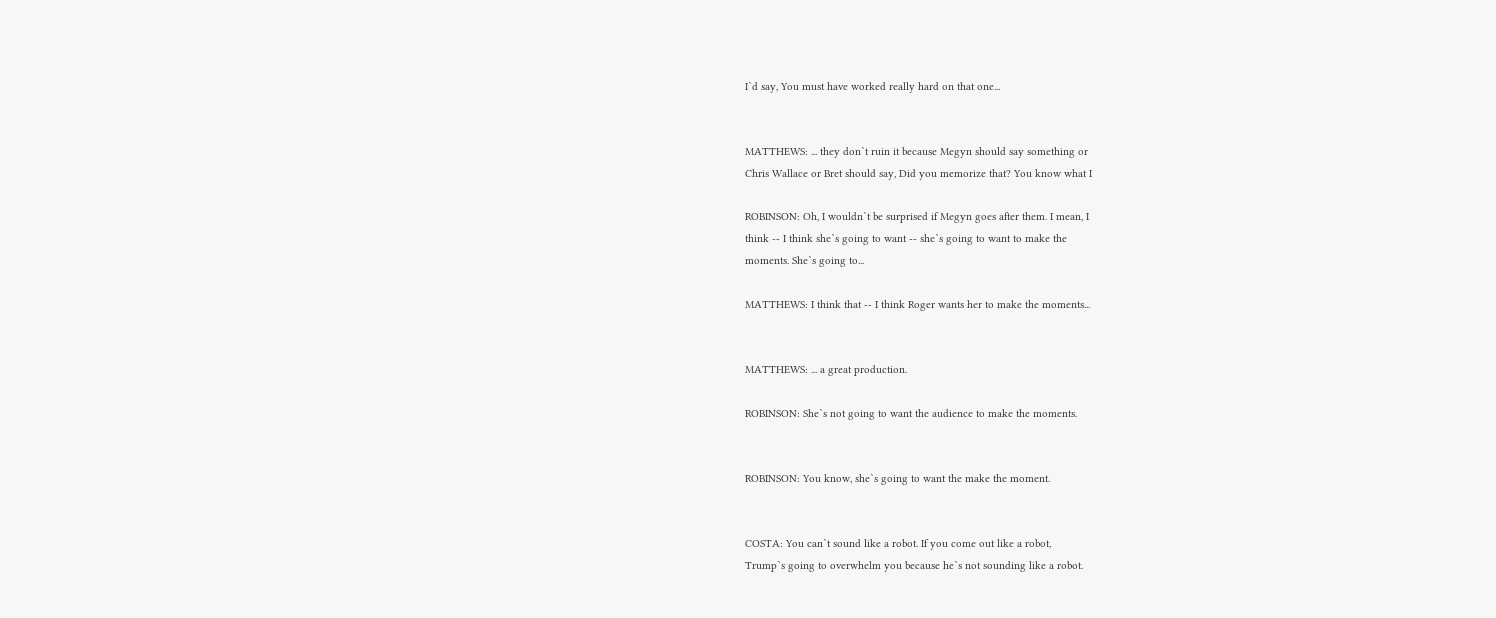I`d say, You must have worked really hard on that one...


MATTHEWS: ... they don`t ruin it because Megyn should say something or
Chris Wallace or Bret should say, Did you memorize that? You know what I

ROBINSON: Oh, I wouldn`t be surprised if Megyn goes after them. I mean, I
think -- I think she`s going to want -- she`s going to want to make the
moments. She`s going to...

MATTHEWS: I think that -- I think Roger wants her to make the moments...


MATTHEWS: ... a great production.

ROBINSON: She`s not going to want the audience to make the moments.


ROBINSON: You know, she`s going to want the make the moment.


COSTA: You can`t sound like a robot. If you come out like a robot,
Trump`s going to overwhelm you because he`s not sounding like a robot.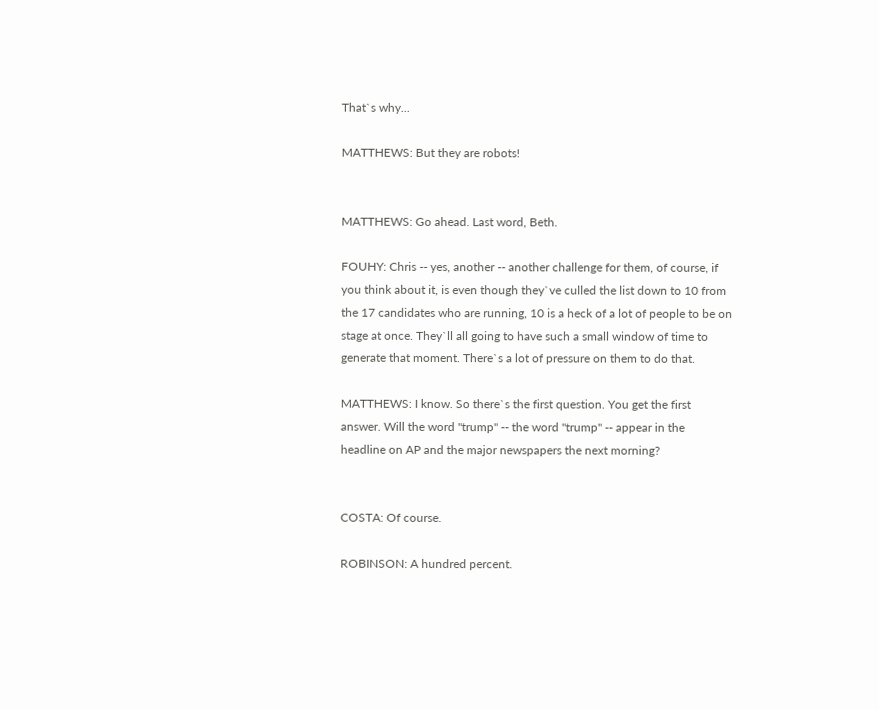That`s why...

MATTHEWS: But they are robots!


MATTHEWS: Go ahead. Last word, Beth.

FOUHY: Chris -- yes, another -- another challenge for them, of course, if
you think about it, is even though they`ve culled the list down to 10 from
the 17 candidates who are running, 10 is a heck of a lot of people to be on
stage at once. They`ll all going to have such a small window of time to
generate that moment. There`s a lot of pressure on them to do that.

MATTHEWS: I know. So there`s the first question. You get the first
answer. Will the word "trump" -- the word "trump" -- appear in the
headline on AP and the major newspapers the next morning?


COSTA: Of course.

ROBINSON: A hundred percent.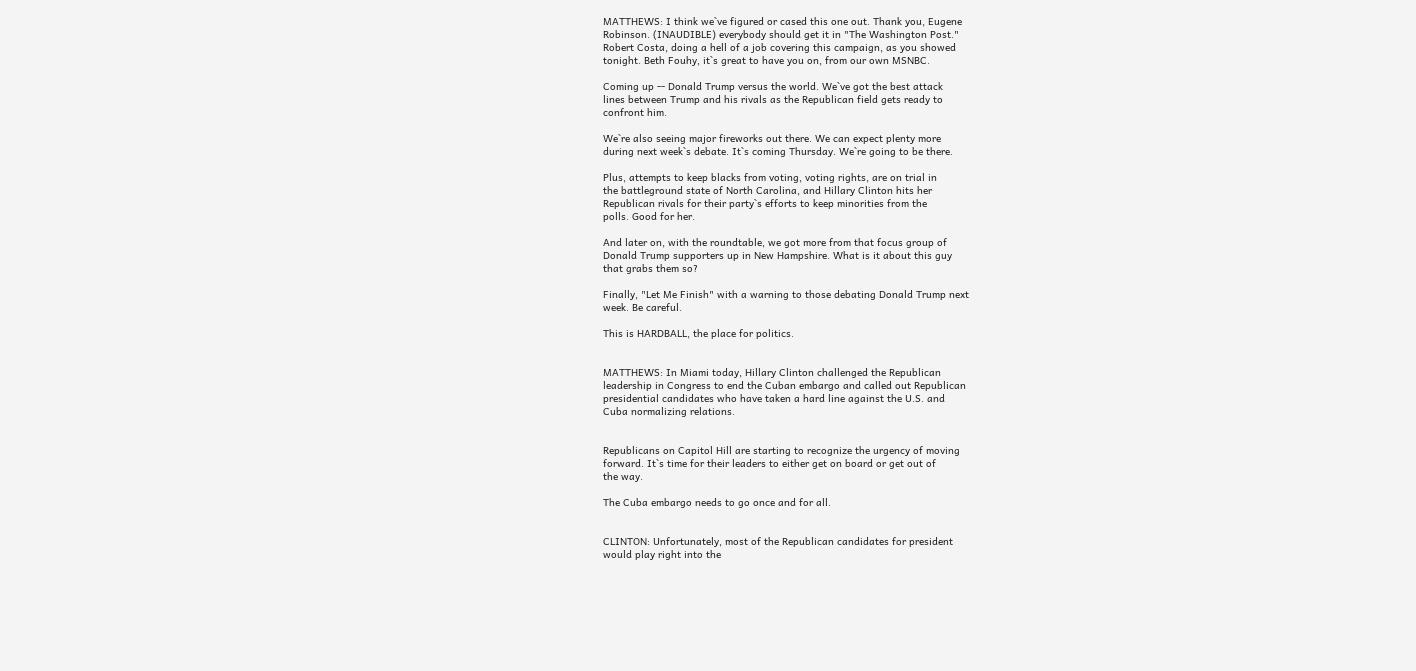MATTHEWS: I think we`ve figured or cased this one out. Thank you, Eugene
Robinson. (INAUDIBLE) everybody should get it in "The Washington Post."
Robert Costa, doing a hell of a job covering this campaign, as you showed
tonight. Beth Fouhy, it`s great to have you on, from our own MSNBC.

Coming up -- Donald Trump versus the world. We`ve got the best attack
lines between Trump and his rivals as the Republican field gets ready to
confront him.

We`re also seeing major fireworks out there. We can expect plenty more
during next week`s debate. It`s coming Thursday. We`re going to be there.

Plus, attempts to keep blacks from voting, voting rights, are on trial in
the battleground state of North Carolina, and Hillary Clinton hits her
Republican rivals for their party`s efforts to keep minorities from the
polls. Good for her.

And later on, with the roundtable, we got more from that focus group of
Donald Trump supporters up in New Hampshire. What is it about this guy
that grabs them so?

Finally, "Let Me Finish" with a warning to those debating Donald Trump next
week. Be careful.

This is HARDBALL, the place for politics.


MATTHEWS: In Miami today, Hillary Clinton challenged the Republican
leadership in Congress to end the Cuban embargo and called out Republican
presidential candidates who have taken a hard line against the U.S. and
Cuba normalizing relations.


Republicans on Capitol Hill are starting to recognize the urgency of moving
forward. It`s time for their leaders to either get on board or get out of
the way.

The Cuba embargo needs to go once and for all.


CLINTON: Unfortunately, most of the Republican candidates for president
would play right into the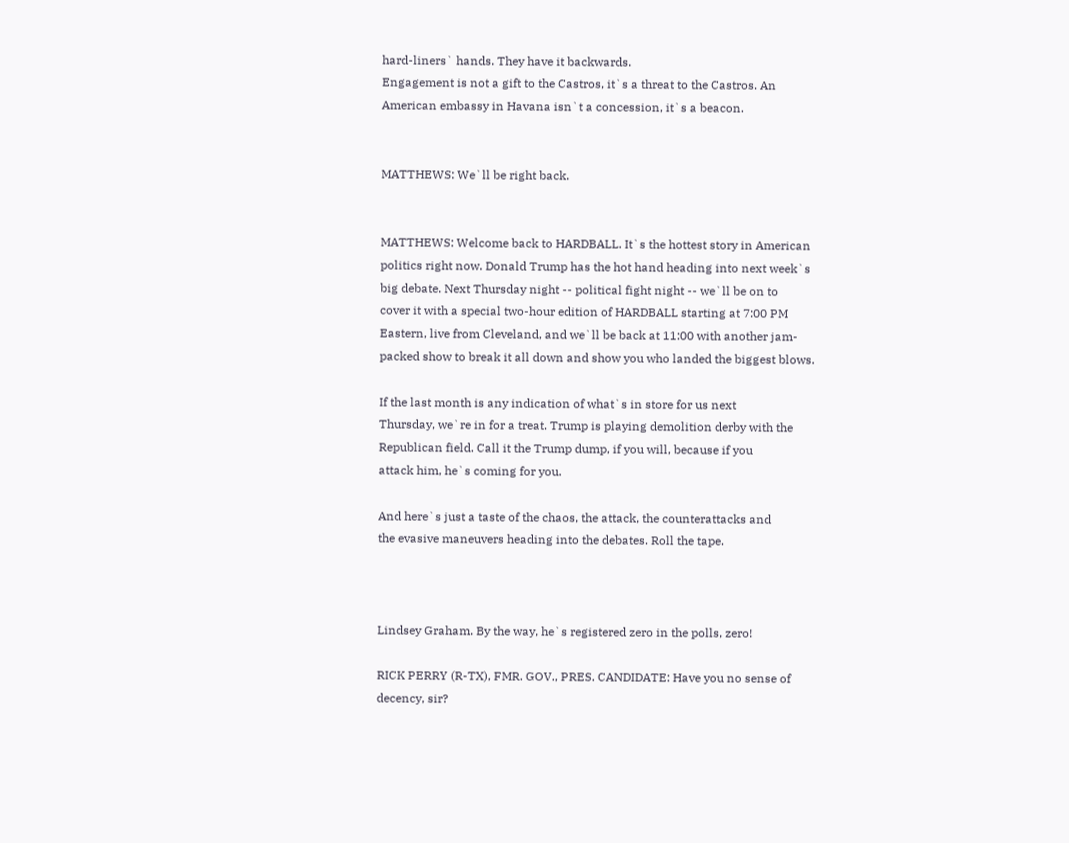hard-liners` hands. They have it backwards.
Engagement is not a gift to the Castros, it`s a threat to the Castros. An
American embassy in Havana isn`t a concession, it`s a beacon.


MATTHEWS: We`ll be right back.


MATTHEWS: Welcome back to HARDBALL. It`s the hottest story in American
politics right now. Donald Trump has the hot hand heading into next week`s
big debate. Next Thursday night -- political fight night -- we`ll be on to
cover it with a special two-hour edition of HARDBALL starting at 7:00 PM
Eastern, live from Cleveland, and we`ll be back at 11:00 with another jam-
packed show to break it all down and show you who landed the biggest blows.

If the last month is any indication of what`s in store for us next
Thursday, we`re in for a treat. Trump is playing demolition derby with the
Republican field. Call it the Trump dump, if you will, because if you
attack him, he`s coming for you.

And here`s just a taste of the chaos, the attack, the counterattacks and
the evasive maneuvers heading into the debates. Roll the tape.



Lindsey Graham. By the way, he`s registered zero in the polls, zero!

RICK PERRY (R-TX), FMR. GOV., PRES. CANDIDATE: Have you no sense of
decency, sir?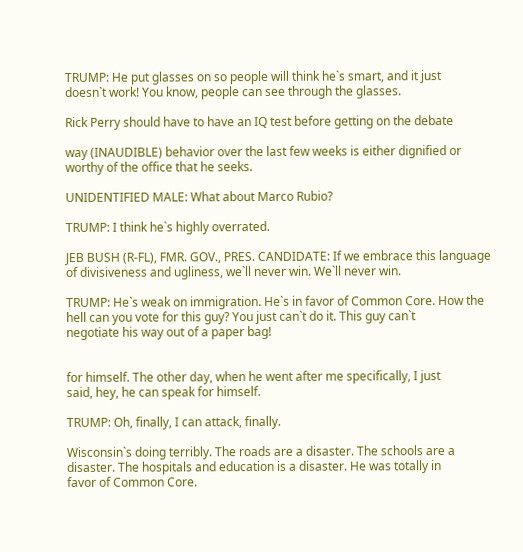TRUMP: He put glasses on so people will think he`s smart, and it just
doesn`t work! You know, people can see through the glasses.

Rick Perry should have to have an IQ test before getting on the debate

way (INAUDIBLE) behavior over the last few weeks is either dignified or
worthy of the office that he seeks.

UNIDENTIFIED MALE: What about Marco Rubio?

TRUMP: I think he`s highly overrated.

JEB BUSH (R-FL), FMR. GOV., PRES. CANDIDATE: If we embrace this language
of divisiveness and ugliness, we`ll never win. We`ll never win.

TRUMP: He`s weak on immigration. He`s in favor of Common Core. How the
hell can you vote for this guy? You just can`t do it. This guy can`t
negotiate his way out of a paper bag!


for himself. The other day, when he went after me specifically, I just
said, hey, he can speak for himself.

TRUMP: Oh, finally, I can attack, finally.

Wisconsin`s doing terribly. The roads are a disaster. The schools are a
disaster. The hospitals and education is a disaster. He was totally in
favor of Common Core.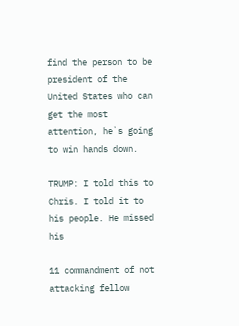find the person to be president of the United States who can get the most
attention, he`s going to win hands down.

TRUMP: I told this to Chris. I told it to his people. He missed his

11 commandment of not attacking fellow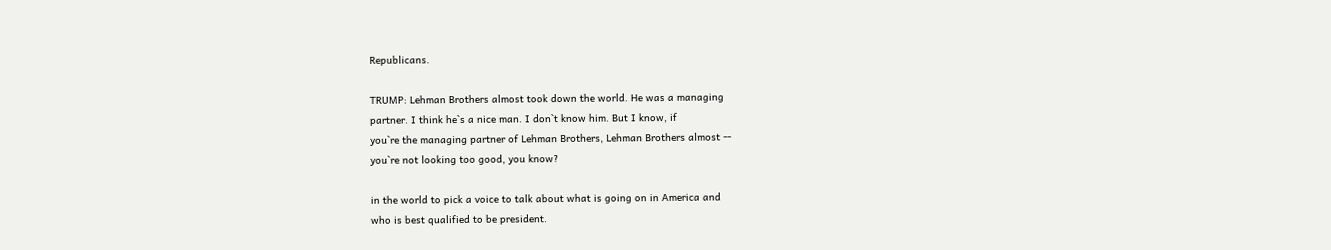Republicans.

TRUMP: Lehman Brothers almost took down the world. He was a managing
partner. I think he`s a nice man. I don`t know him. But I know, if
you`re the managing partner of Lehman Brothers, Lehman Brothers almost --
you`re not looking too good, you know?

in the world to pick a voice to talk about what is going on in America and
who is best qualified to be president.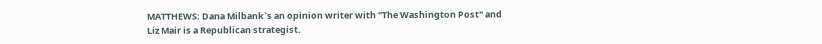MATTHEWS: Dana Milbank`s an opinion writer with "The Washington Post" and
Liz Mair is a Republican strategist.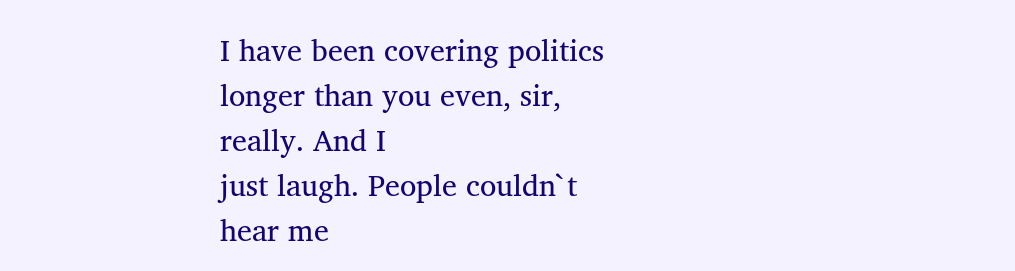I have been covering politics longer than you even, sir, really. And I
just laugh. People couldn`t hear me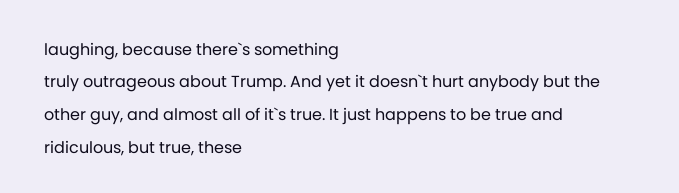laughing, because there`s something
truly outrageous about Trump. And yet it doesn`t hurt anybody but the
other guy, and almost all of it`s true. It just happens to be true and
ridiculous, but true, these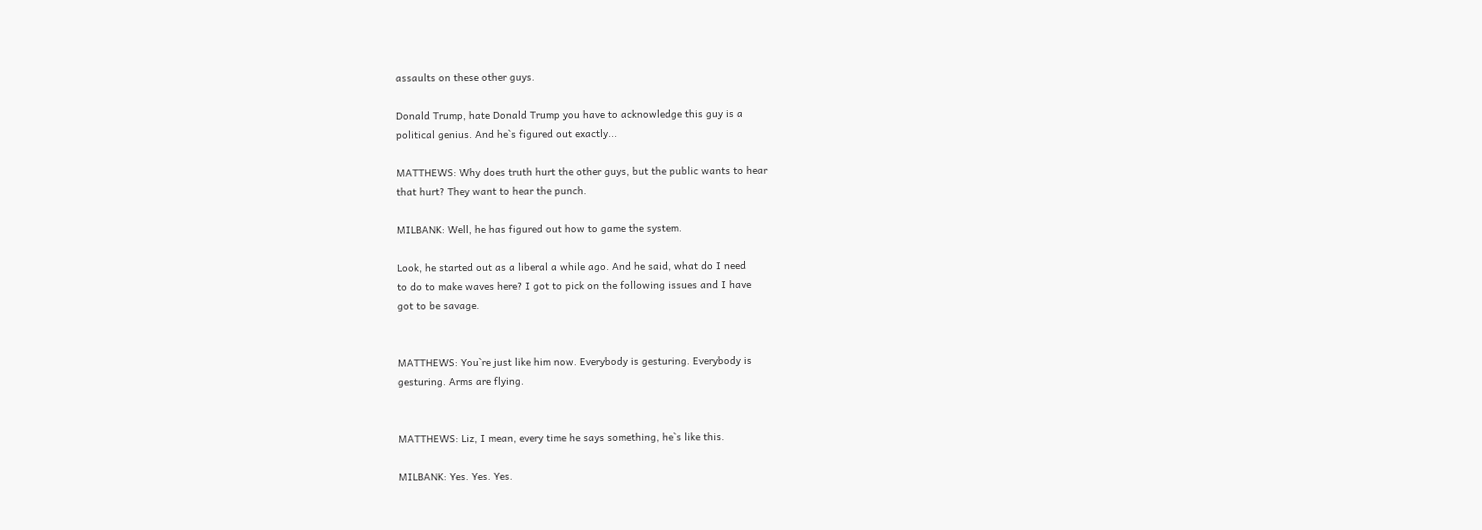assaults on these other guys.

Donald Trump, hate Donald Trump you have to acknowledge this guy is a
political genius. And he`s figured out exactly...

MATTHEWS: Why does truth hurt the other guys, but the public wants to hear
that hurt? They want to hear the punch.

MILBANK: Well, he has figured out how to game the system.

Look, he started out as a liberal a while ago. And he said, what do I need
to do to make waves here? I got to pick on the following issues and I have
got to be savage.


MATTHEWS: You`re just like him now. Everybody is gesturing. Everybody is
gesturing. Arms are flying.


MATTHEWS: Liz, I mean, every time he says something, he`s like this.

MILBANK: Yes. Yes. Yes.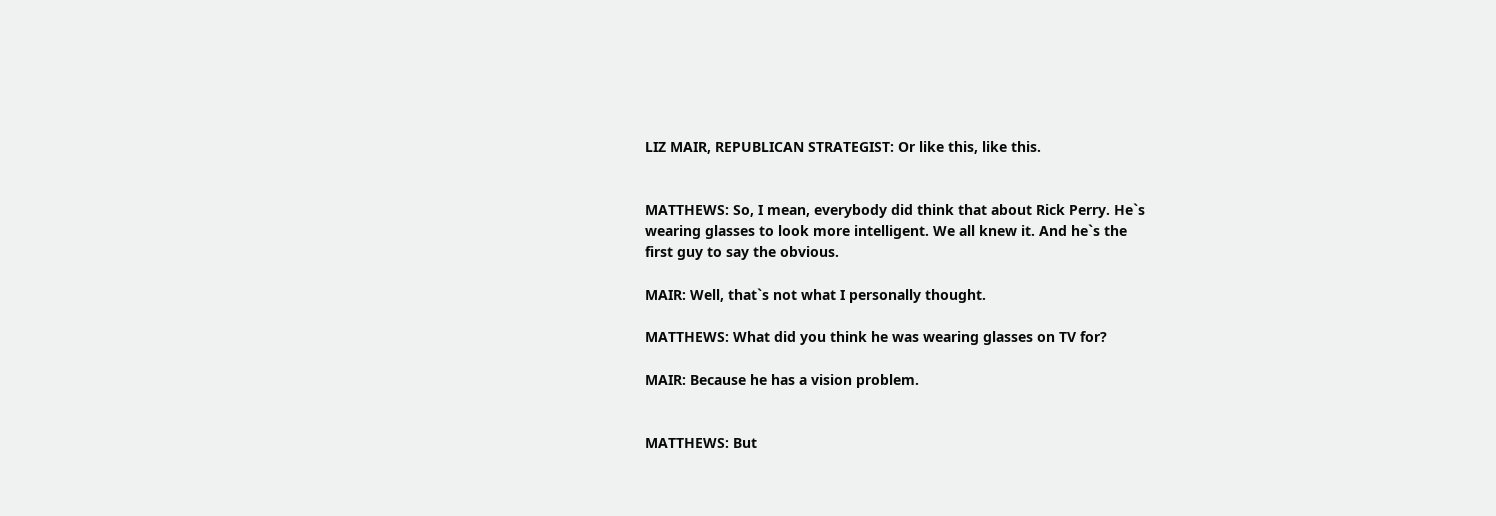LIZ MAIR, REPUBLICAN STRATEGIST: Or like this, like this.


MATTHEWS: So, I mean, everybody did think that about Rick Perry. He`s
wearing glasses to look more intelligent. We all knew it. And he`s the
first guy to say the obvious.

MAIR: Well, that`s not what I personally thought.

MATTHEWS: What did you think he was wearing glasses on TV for?

MAIR: Because he has a vision problem.


MATTHEWS: But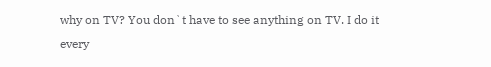why on TV? You don`t have to see anything on TV. I do it
every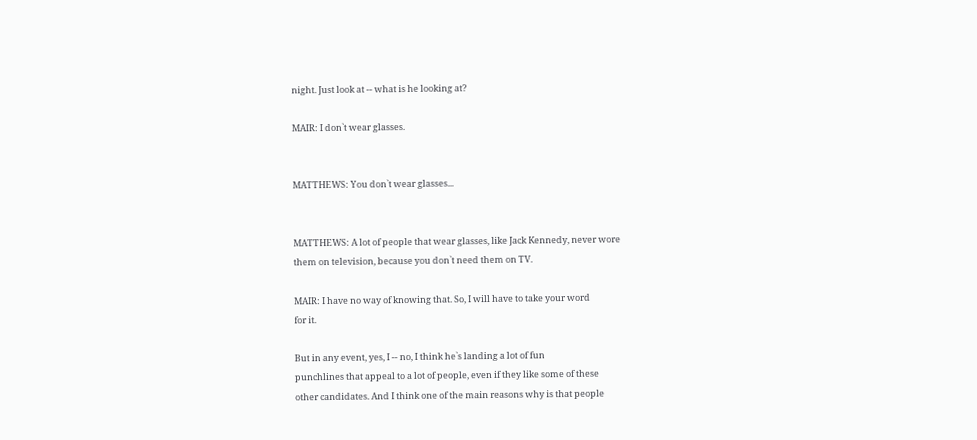night. Just look at -- what is he looking at?

MAIR: I don`t wear glasses.


MATTHEWS: You don`t wear glasses...


MATTHEWS: A lot of people that wear glasses, like Jack Kennedy, never wore
them on television, because you don`t need them on TV.

MAIR: I have no way of knowing that. So, I will have to take your word
for it.

But in any event, yes, I -- no, I think he`s landing a lot of fun
punchlines that appeal to a lot of people, even if they like some of these
other candidates. And I think one of the main reasons why is that people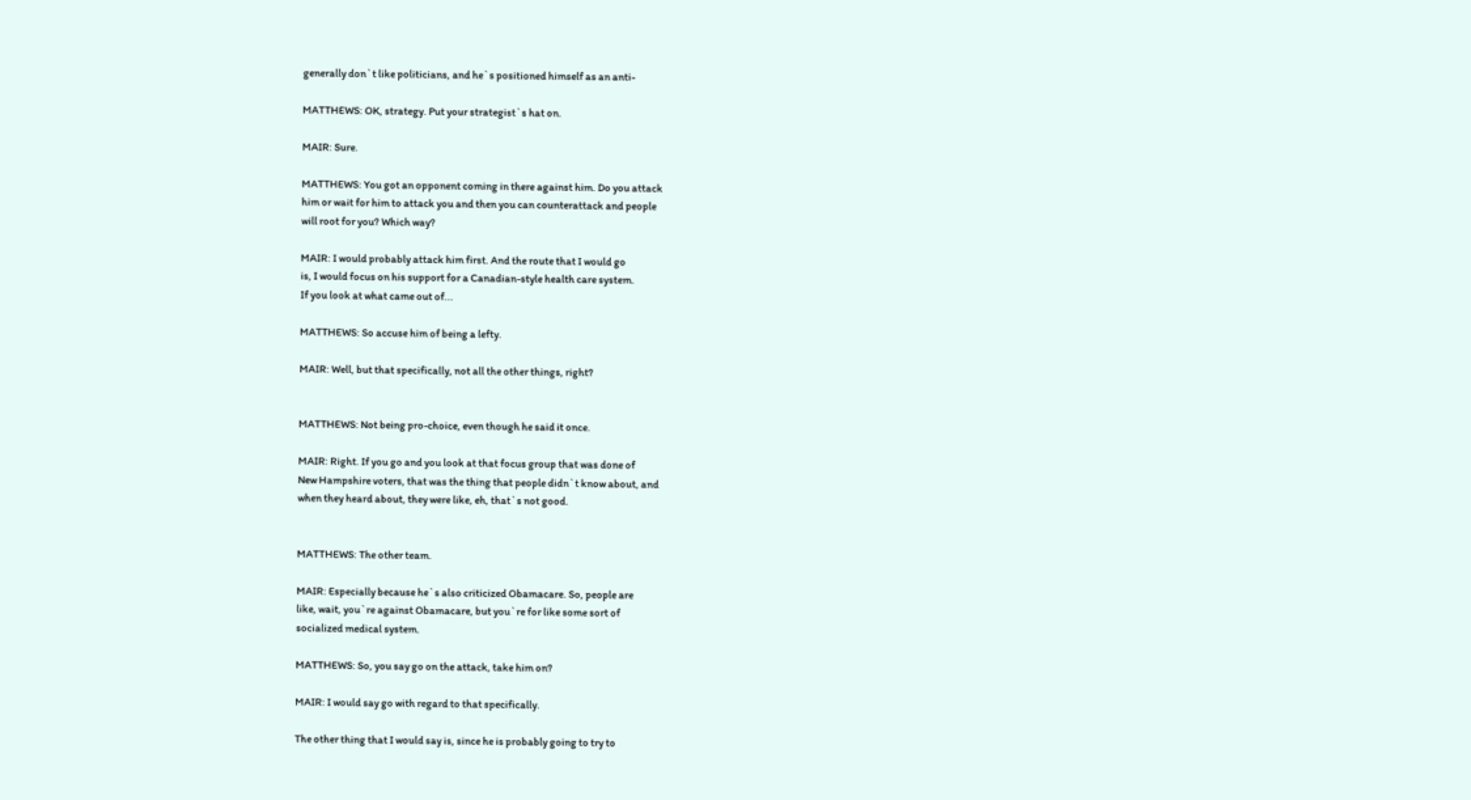generally don`t like politicians, and he`s positioned himself as an anti-

MATTHEWS: OK, strategy. Put your strategist`s hat on.

MAIR: Sure.

MATTHEWS: You got an opponent coming in there against him. Do you attack
him or wait for him to attack you and then you can counterattack and people
will root for you? Which way?

MAIR: I would probably attack him first. And the route that I would go
is, I would focus on his support for a Canadian-style health care system.
If you look at what came out of...

MATTHEWS: So accuse him of being a lefty.

MAIR: Well, but that specifically, not all the other things, right?


MATTHEWS: Not being pro-choice, even though he said it once.

MAIR: Right. If you go and you look at that focus group that was done of
New Hampshire voters, that was the thing that people didn`t know about, and
when they heard about, they were like, eh, that`s not good.


MATTHEWS: The other team.

MAIR: Especially because he`s also criticized Obamacare. So, people are
like, wait, you`re against Obamacare, but you`re for like some sort of
socialized medical system.

MATTHEWS: So, you say go on the attack, take him on?

MAIR: I would say go with regard to that specifically.

The other thing that I would say is, since he is probably going to try to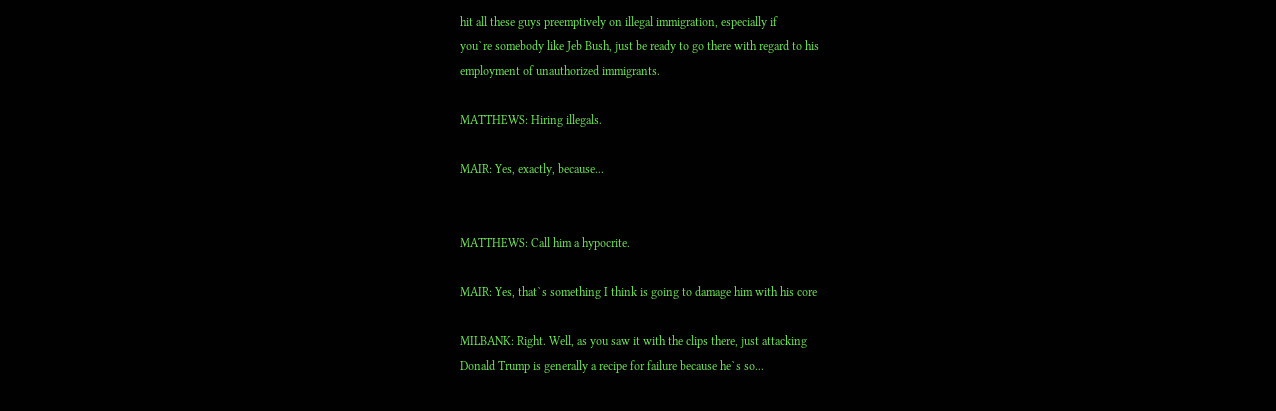hit all these guys preemptively on illegal immigration, especially if
you`re somebody like Jeb Bush, just be ready to go there with regard to his
employment of unauthorized immigrants.

MATTHEWS: Hiring illegals.

MAIR: Yes, exactly, because...


MATTHEWS: Call him a hypocrite.

MAIR: Yes, that`s something I think is going to damage him with his core

MILBANK: Right. Well, as you saw it with the clips there, just attacking
Donald Trump is generally a recipe for failure because he`s so...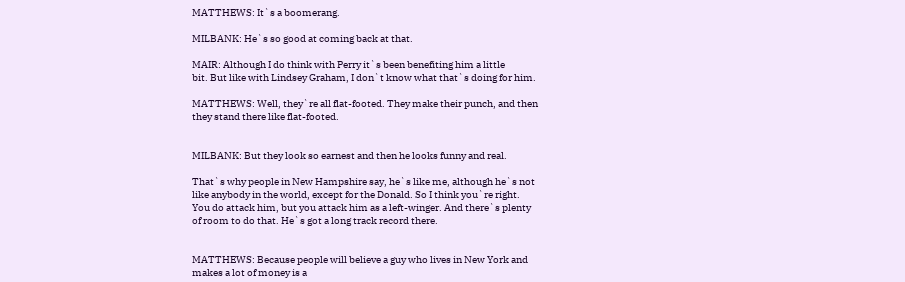MATTHEWS: It`s a boomerang.

MILBANK: He`s so good at coming back at that.

MAIR: Although I do think with Perry it`s been benefiting him a little
bit. But like with Lindsey Graham, I don`t know what that`s doing for him.

MATTHEWS: Well, they`re all flat-footed. They make their punch, and then
they stand there like flat-footed.


MILBANK: But they look so earnest and then he looks funny and real.

That`s why people in New Hampshire say, he`s like me, although he`s not
like anybody in the world, except for the Donald. So I think you`re right.
You do attack him, but you attack him as a left-winger. And there`s plenty
of room to do that. He`s got a long track record there.


MATTHEWS: Because people will believe a guy who lives in New York and
makes a lot of money is a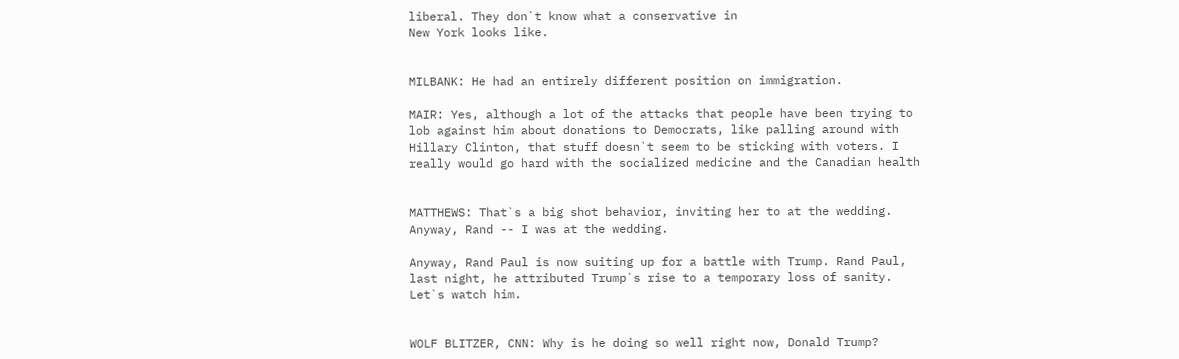liberal. They don`t know what a conservative in
New York looks like.


MILBANK: He had an entirely different position on immigration.

MAIR: Yes, although a lot of the attacks that people have been trying to
lob against him about donations to Democrats, like palling around with
Hillary Clinton, that stuff doesn`t seem to be sticking with voters. I
really would go hard with the socialized medicine and the Canadian health


MATTHEWS: That`s a big shot behavior, inviting her to at the wedding.
Anyway, Rand -- I was at the wedding.

Anyway, Rand Paul is now suiting up for a battle with Trump. Rand Paul,
last night, he attributed Trump`s rise to a temporary loss of sanity.
Let`s watch him.


WOLF BLITZER, CNN: Why is he doing so well right now, Donald Trump?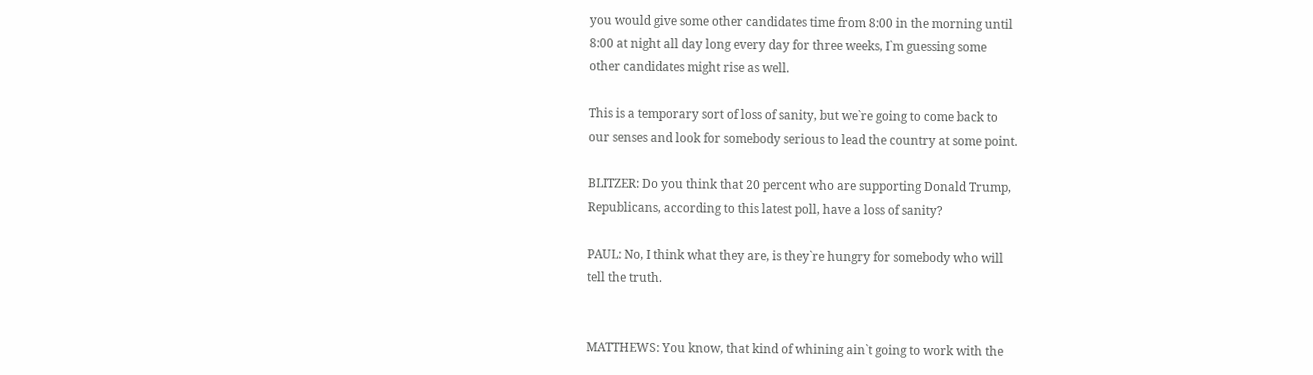you would give some other candidates time from 8:00 in the morning until
8:00 at night all day long every day for three weeks, I`m guessing some
other candidates might rise as well.

This is a temporary sort of loss of sanity, but we`re going to come back to
our senses and look for somebody serious to lead the country at some point.

BLITZER: Do you think that 20 percent who are supporting Donald Trump,
Republicans, according to this latest poll, have a loss of sanity?

PAUL: No, I think what they are, is they`re hungry for somebody who will
tell the truth.


MATTHEWS: You know, that kind of whining ain`t going to work with the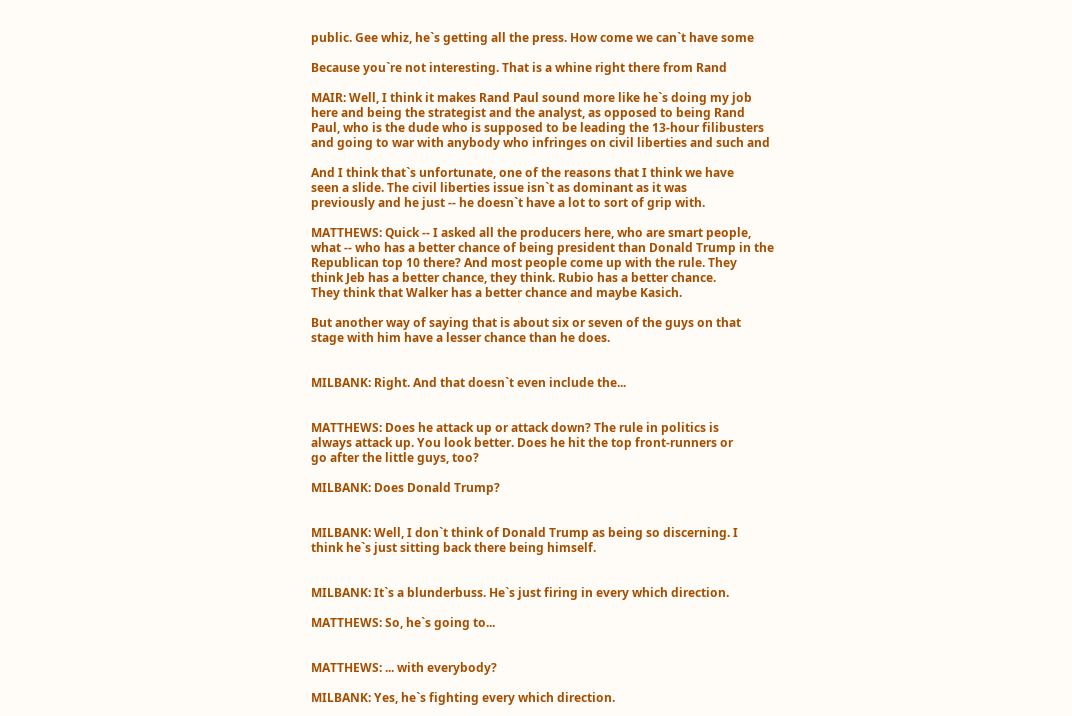public. Gee whiz, he`s getting all the press. How come we can`t have some

Because you`re not interesting. That is a whine right there from Rand

MAIR: Well, I think it makes Rand Paul sound more like he`s doing my job
here and being the strategist and the analyst, as opposed to being Rand
Paul, who is the dude who is supposed to be leading the 13-hour filibusters
and going to war with anybody who infringes on civil liberties and such and

And I think that`s unfortunate, one of the reasons that I think we have
seen a slide. The civil liberties issue isn`t as dominant as it was
previously and he just -- he doesn`t have a lot to sort of grip with.

MATTHEWS: Quick -- I asked all the producers here, who are smart people,
what -- who has a better chance of being president than Donald Trump in the
Republican top 10 there? And most people come up with the rule. They
think Jeb has a better chance, they think. Rubio has a better chance.
They think that Walker has a better chance and maybe Kasich.

But another way of saying that is about six or seven of the guys on that
stage with him have a lesser chance than he does.


MILBANK: Right. And that doesn`t even include the...


MATTHEWS: Does he attack up or attack down? The rule in politics is
always attack up. You look better. Does he hit the top front-runners or
go after the little guys, too?

MILBANK: Does Donald Trump?


MILBANK: Well, I don`t think of Donald Trump as being so discerning. I
think he`s just sitting back there being himself.


MILBANK: It`s a blunderbuss. He`s just firing in every which direction.

MATTHEWS: So, he`s going to...


MATTHEWS: ... with everybody?

MILBANK: Yes, he`s fighting every which direction.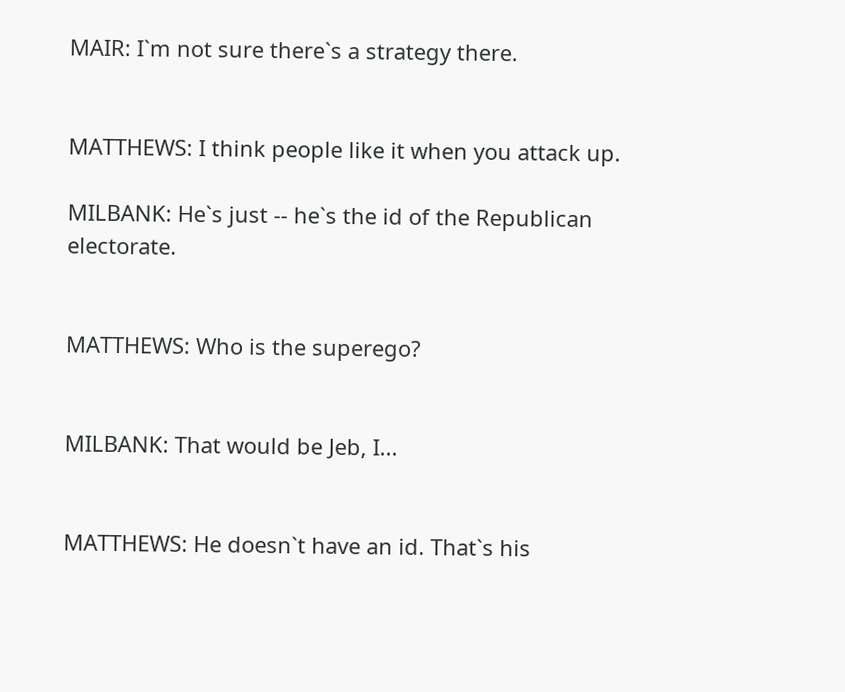MAIR: I`m not sure there`s a strategy there.


MATTHEWS: I think people like it when you attack up.

MILBANK: He`s just -- he`s the id of the Republican electorate.


MATTHEWS: Who is the superego?


MILBANK: That would be Jeb, I...


MATTHEWS: He doesn`t have an id. That`s his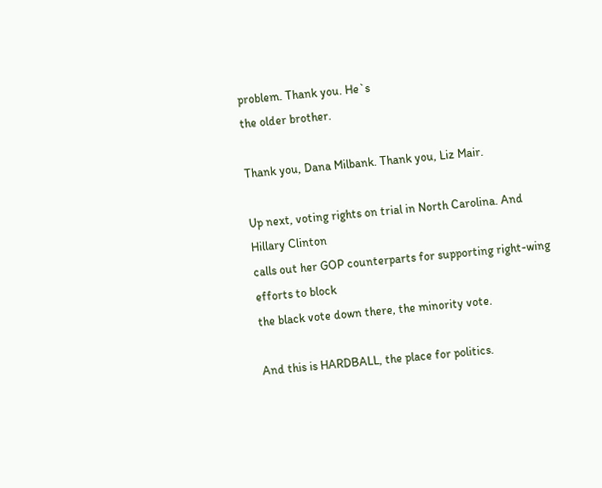problem. Thank you. He`s
the older brother.

Thank you, Dana Milbank. Thank you, Liz Mair.

Up next, voting rights on trial in North Carolina. And Hillary Clinton
calls out her GOP counterparts for supporting right-wing efforts to block
the black vote down there, the minority vote.

And this is HARDBALL, the place for politics.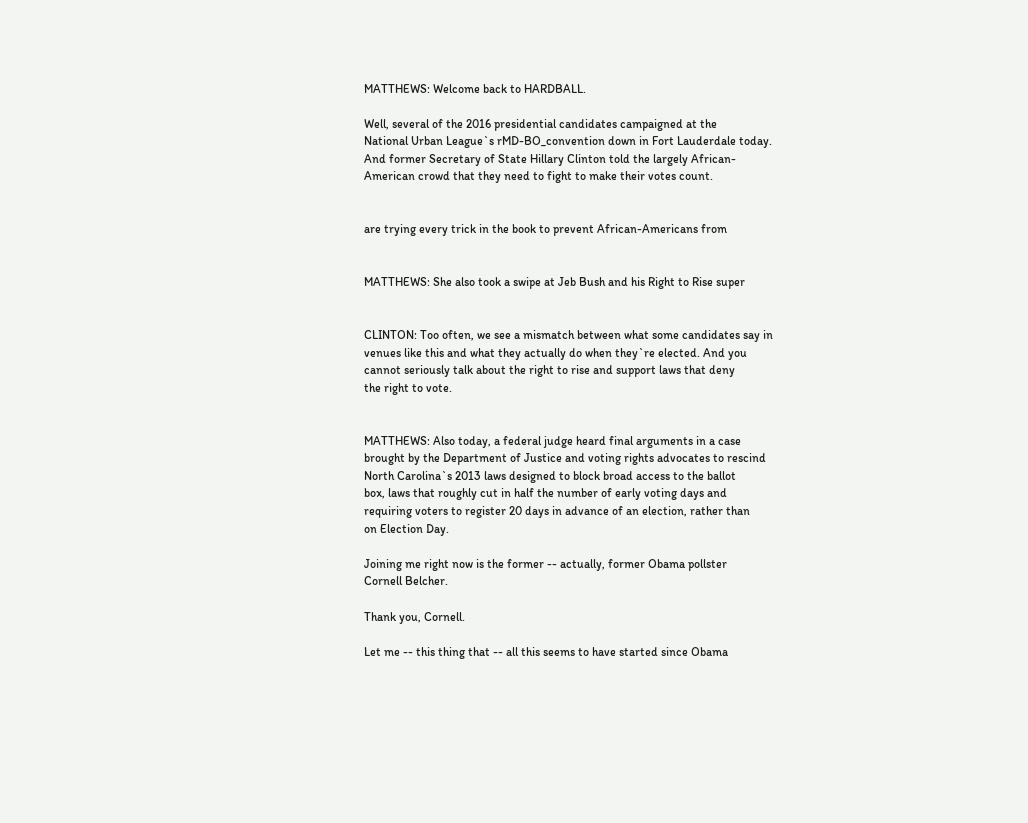MATTHEWS: Welcome back to HARDBALL.

Well, several of the 2016 presidential candidates campaigned at the
National Urban League`s rMD-BO_convention down in Fort Lauderdale today.
And former Secretary of State Hillary Clinton told the largely African-
American crowd that they need to fight to make their votes count.


are trying every trick in the book to prevent African-Americans from


MATTHEWS: She also took a swipe at Jeb Bush and his Right to Rise super


CLINTON: Too often, we see a mismatch between what some candidates say in
venues like this and what they actually do when they`re elected. And you
cannot seriously talk about the right to rise and support laws that deny
the right to vote.


MATTHEWS: Also today, a federal judge heard final arguments in a case
brought by the Department of Justice and voting rights advocates to rescind
North Carolina`s 2013 laws designed to block broad access to the ballot
box, laws that roughly cut in half the number of early voting days and
requiring voters to register 20 days in advance of an election, rather than
on Election Day.

Joining me right now is the former -- actually, former Obama pollster
Cornell Belcher.

Thank you, Cornell.

Let me -- this thing that -- all this seems to have started since Obama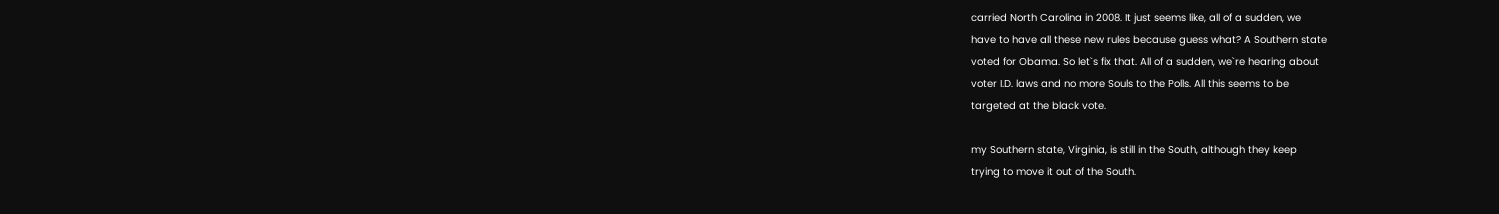carried North Carolina in 2008. It just seems like, all of a sudden, we
have to have all these new rules because guess what? A Southern state
voted for Obama. So let`s fix that. All of a sudden, we`re hearing about
voter I.D. laws and no more Souls to the Polls. All this seems to be
targeted at the black vote.

my Southern state, Virginia, is still in the South, although they keep
trying to move it out of the South.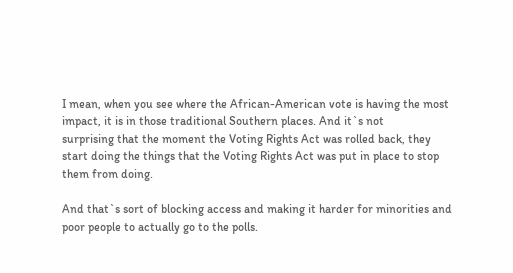I mean, when you see where the African-American vote is having the most
impact, it is in those traditional Southern places. And it`s not
surprising that the moment the Voting Rights Act was rolled back, they
start doing the things that the Voting Rights Act was put in place to stop
them from doing.

And that`s sort of blocking access and making it harder for minorities and
poor people to actually go to the polls.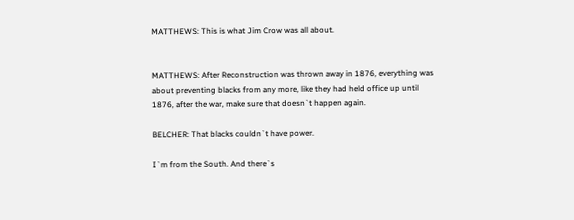MATTHEWS: This is what Jim Crow was all about.


MATTHEWS: After Reconstruction was thrown away in 1876, everything was
about preventing blacks from any more, like they had held office up until
1876, after the war, make sure that doesn`t happen again.

BELCHER: That blacks couldn`t have power.

I`m from the South. And there`s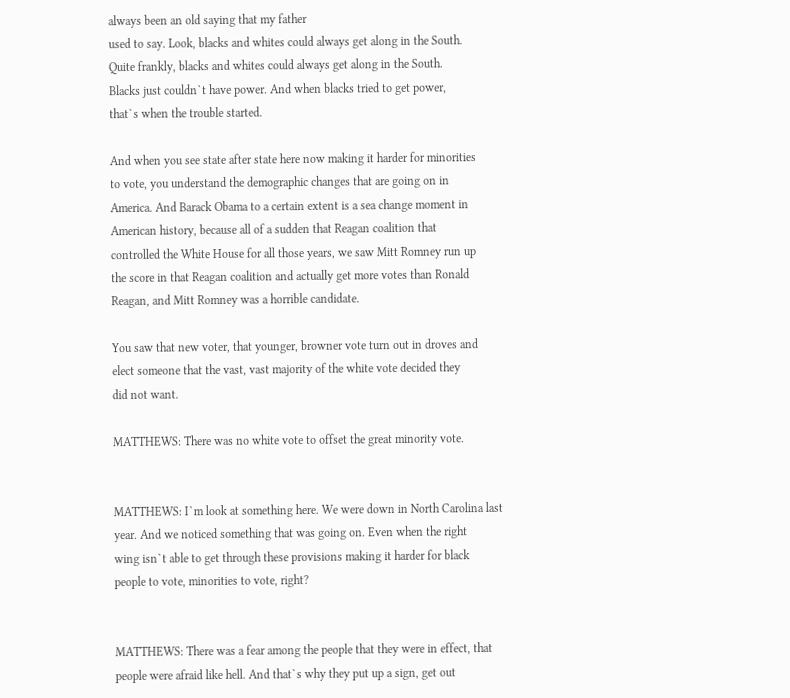always been an old saying that my father
used to say. Look, blacks and whites could always get along in the South.
Quite frankly, blacks and whites could always get along in the South.
Blacks just couldn`t have power. And when blacks tried to get power,
that`s when the trouble started.

And when you see state after state here now making it harder for minorities
to vote, you understand the demographic changes that are going on in
America. And Barack Obama to a certain extent is a sea change moment in
American history, because all of a sudden that Reagan coalition that
controlled the White House for all those years, we saw Mitt Romney run up
the score in that Reagan coalition and actually get more votes than Ronald
Reagan, and Mitt Romney was a horrible candidate.

You saw that new voter, that younger, browner vote turn out in droves and
elect someone that the vast, vast majority of the white vote decided they
did not want.

MATTHEWS: There was no white vote to offset the great minority vote.


MATTHEWS: I`m look at something here. We were down in North Carolina last
year. And we noticed something that was going on. Even when the right
wing isn`t able to get through these provisions making it harder for black
people to vote, minorities to vote, right?


MATTHEWS: There was a fear among the people that they were in effect, that
people were afraid like hell. And that`s why they put up a sign, get out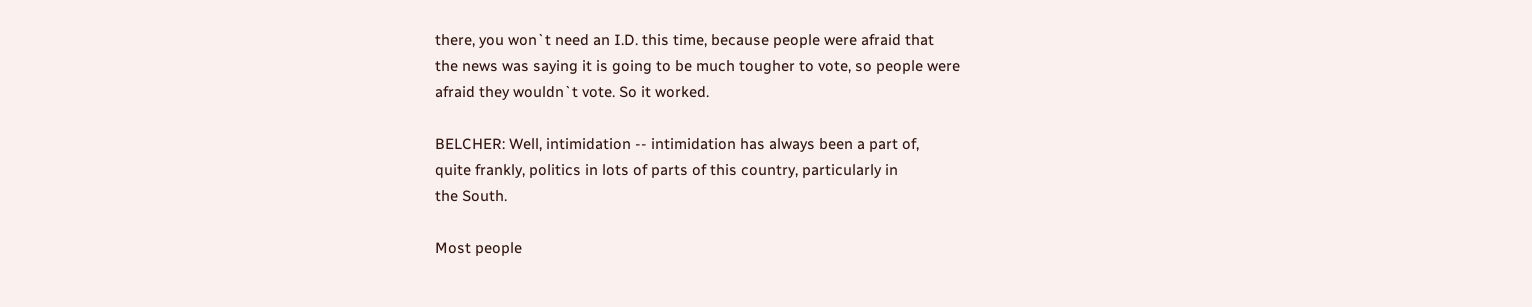there, you won`t need an I.D. this time, because people were afraid that
the news was saying it is going to be much tougher to vote, so people were
afraid they wouldn`t vote. So it worked.

BELCHER: Well, intimidation -- intimidation has always been a part of,
quite frankly, politics in lots of parts of this country, particularly in
the South.

Most people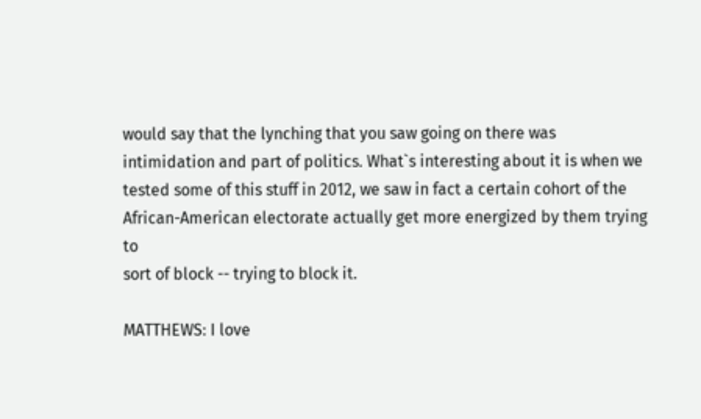would say that the lynching that you saw going on there was
intimidation and part of politics. What`s interesting about it is when we
tested some of this stuff in 2012, we saw in fact a certain cohort of the
African-American electorate actually get more energized by them trying to
sort of block -- trying to block it.

MATTHEWS: I love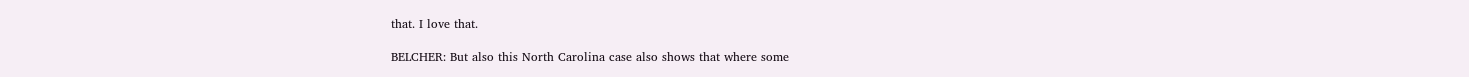that. I love that.

BELCHER: But also this North Carolina case also shows that where some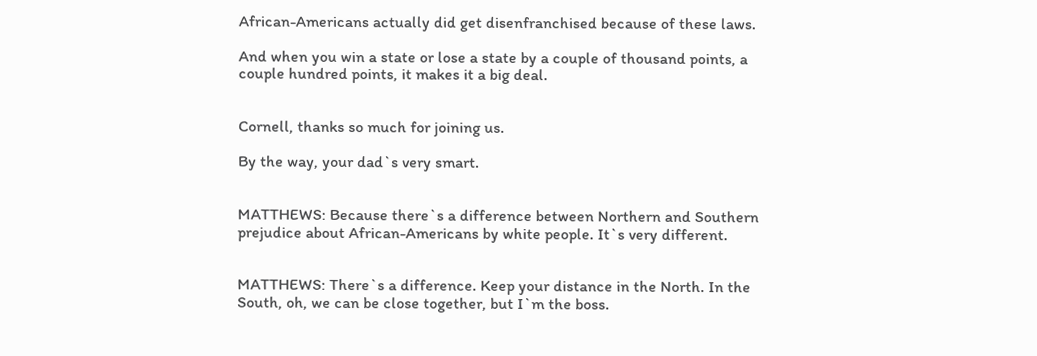African-Americans actually did get disenfranchised because of these laws.

And when you win a state or lose a state by a couple of thousand points, a
couple hundred points, it makes it a big deal.


Cornell, thanks so much for joining us.

By the way, your dad`s very smart.


MATTHEWS: Because there`s a difference between Northern and Southern
prejudice about African-Americans by white people. It`s very different.


MATTHEWS: There`s a difference. Keep your distance in the North. In the
South, oh, we can be close together, but I`m the boss.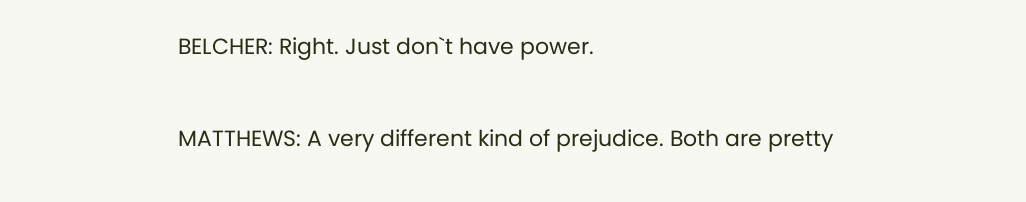BELCHER: Right. Just don`t have power.

MATTHEWS: A very different kind of prejudice. Both are pretty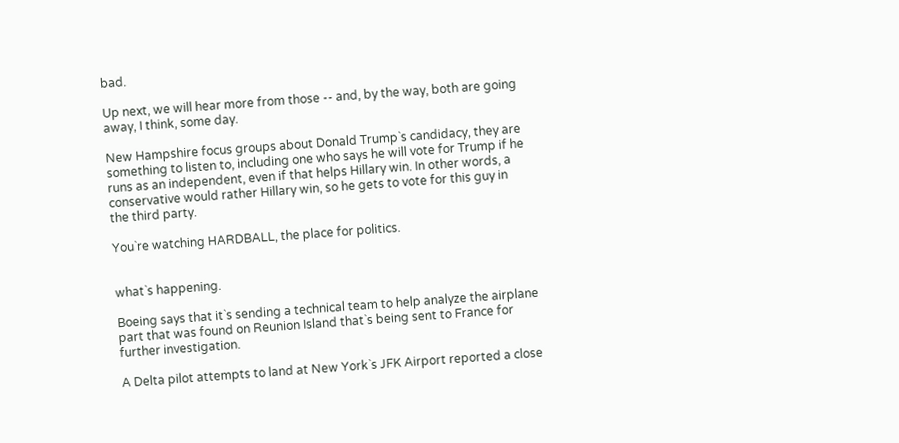bad.

Up next, we will hear more from those -- and, by the way, both are going
away, I think, some day.

New Hampshire focus groups about Donald Trump`s candidacy, they are
something to listen to, including one who says he will vote for Trump if he
runs as an independent, even if that helps Hillary win. In other words, a
conservative would rather Hillary win, so he gets to vote for this guy in
the third party.

You`re watching HARDBALL, the place for politics.


what`s happening.

Boeing says that it`s sending a technical team to help analyze the airplane
part that was found on Reunion Island that`s being sent to France for
further investigation.

A Delta pilot attempts to land at New York`s JFK Airport reported a close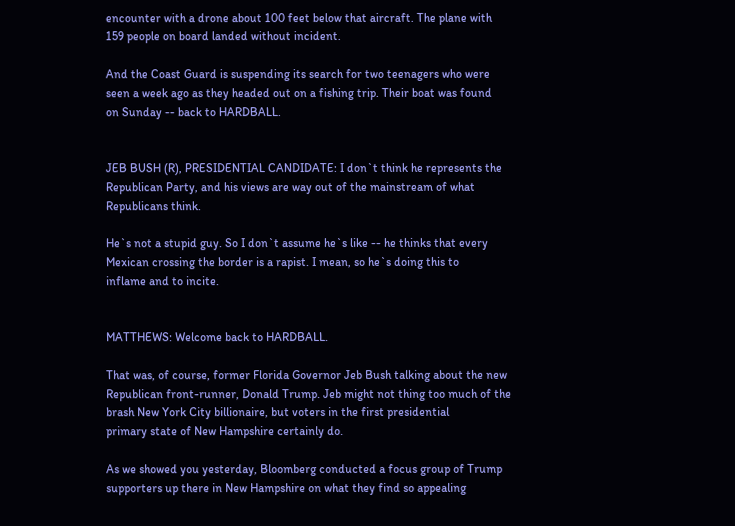encounter with a drone about 100 feet below that aircraft. The plane with
159 people on board landed without incident.

And the Coast Guard is suspending its search for two teenagers who were
seen a week ago as they headed out on a fishing trip. Their boat was found
on Sunday -- back to HARDBALL.


JEB BUSH (R), PRESIDENTIAL CANDIDATE: I don`t think he represents the
Republican Party, and his views are way out of the mainstream of what
Republicans think.

He`s not a stupid guy. So I don`t assume he`s like -- he thinks that every
Mexican crossing the border is a rapist. I mean, so he`s doing this to
inflame and to incite.


MATTHEWS: Welcome back to HARDBALL.

That was, of course, former Florida Governor Jeb Bush talking about the new
Republican front-runner, Donald Trump. Jeb might not thing too much of the
brash New York City billionaire, but voters in the first presidential
primary state of New Hampshire certainly do.

As we showed you yesterday, Bloomberg conducted a focus group of Trump
supporters up there in New Hampshire on what they find so appealing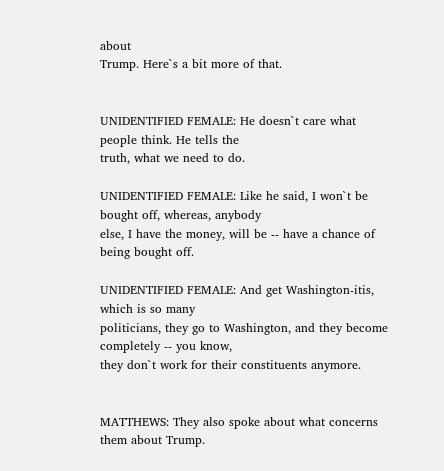about
Trump. Here`s a bit more of that.


UNIDENTIFIED FEMALE: He doesn`t care what people think. He tells the
truth, what we need to do.

UNIDENTIFIED FEMALE: Like he said, I won`t be bought off, whereas, anybody
else, I have the money, will be -- have a chance of being bought off.

UNIDENTIFIED FEMALE: And get Washington-itis, which is so many
politicians, they go to Washington, and they become completely -- you know,
they don`t work for their constituents anymore.


MATTHEWS: They also spoke about what concerns them about Trump.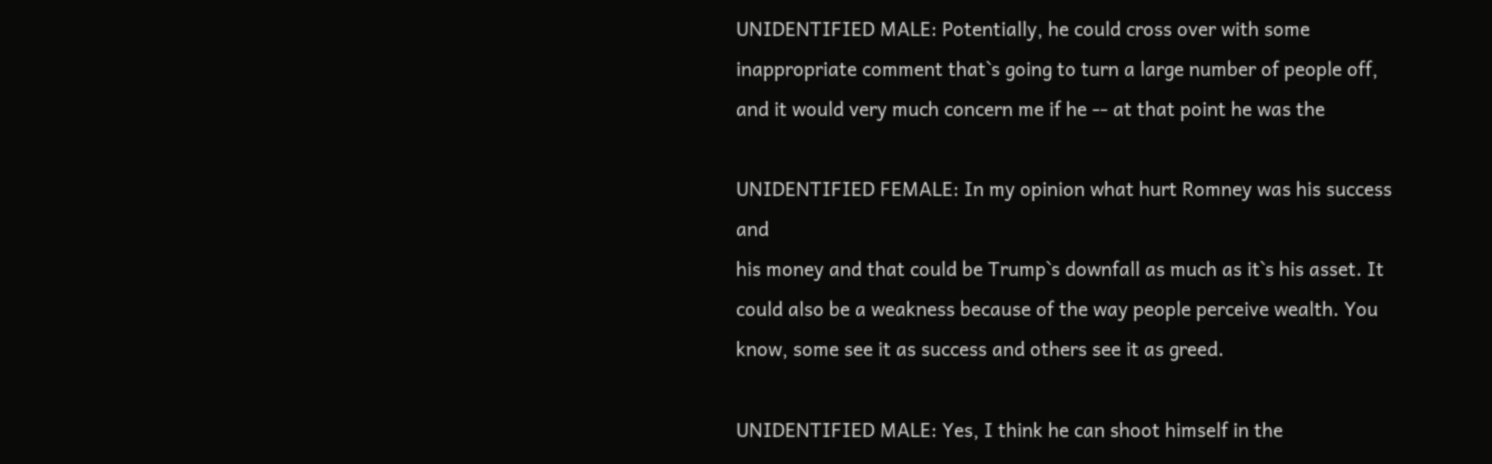UNIDENTIFIED MALE: Potentially, he could cross over with some
inappropriate comment that`s going to turn a large number of people off,
and it would very much concern me if he -- at that point he was the

UNIDENTIFIED FEMALE: In my opinion what hurt Romney was his success and
his money and that could be Trump`s downfall as much as it`s his asset. It
could also be a weakness because of the way people perceive wealth. You
know, some see it as success and others see it as greed.

UNIDENTIFIED MALE: Yes, I think he can shoot himself in the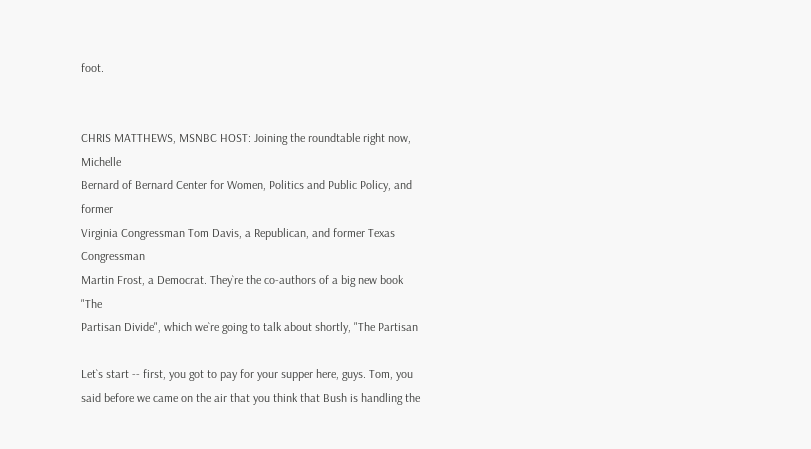foot.


CHRIS MATTHEWS, MSNBC HOST: Joining the roundtable right now, Michelle
Bernard of Bernard Center for Women, Politics and Public Policy, and former
Virginia Congressman Tom Davis, a Republican, and former Texas Congressman
Martin Frost, a Democrat. They`re the co-authors of a big new book "The
Partisan Divide", which we`re going to talk about shortly, "The Partisan

Let`s start -- first, you got to pay for your supper here, guys. Tom, you
said before we came on the air that you think that Bush is handling the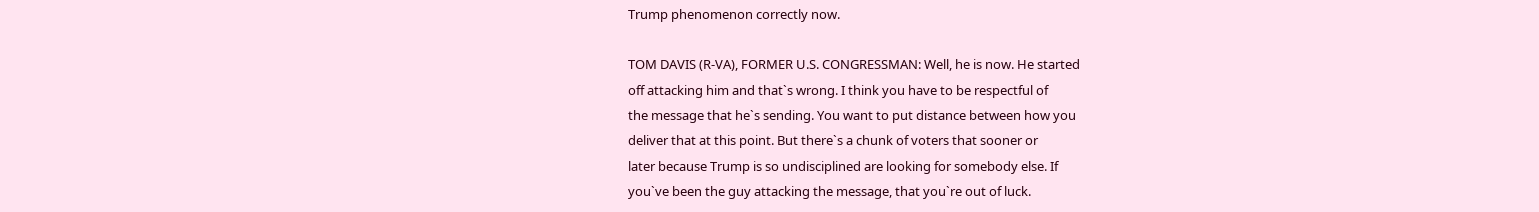Trump phenomenon correctly now.

TOM DAVIS (R-VA), FORMER U.S. CONGRESSMAN: Well, he is now. He started
off attacking him and that`s wrong. I think you have to be respectful of
the message that he`s sending. You want to put distance between how you
deliver that at this point. But there`s a chunk of voters that sooner or
later because Trump is so undisciplined are looking for somebody else. If
you`ve been the guy attacking the message, that you`re out of luck.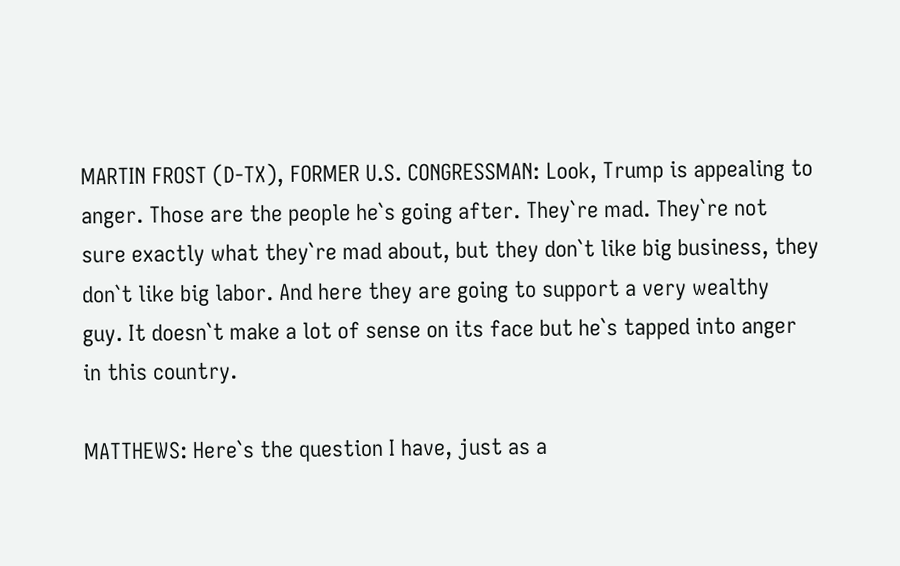MARTIN FROST (D-TX), FORMER U.S. CONGRESSMAN: Look, Trump is appealing to
anger. Those are the people he`s going after. They`re mad. They`re not
sure exactly what they`re mad about, but they don`t like big business, they
don`t like big labor. And here they are going to support a very wealthy
guy. It doesn`t make a lot of sense on its face but he`s tapped into anger
in this country.

MATTHEWS: Here`s the question I have, just as a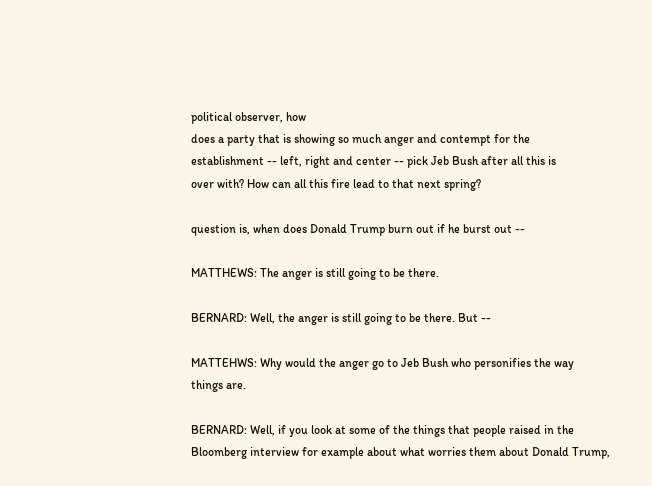political observer, how
does a party that is showing so much anger and contempt for the
establishment -- left, right and center -- pick Jeb Bush after all this is
over with? How can all this fire lead to that next spring?

question is, when does Donald Trump burn out if he burst out --

MATTHEWS: The anger is still going to be there.

BERNARD: Well, the anger is still going to be there. But --

MATTEHWS: Why would the anger go to Jeb Bush who personifies the way
things are.

BERNARD: Well, if you look at some of the things that people raised in the
Bloomberg interview for example about what worries them about Donald Trump,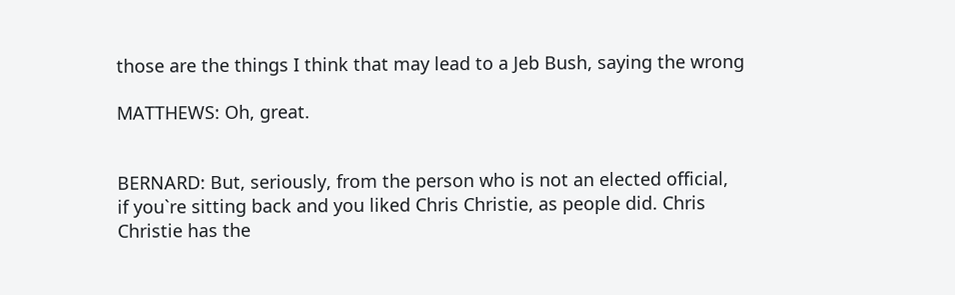those are the things I think that may lead to a Jeb Bush, saying the wrong

MATTHEWS: Oh, great.


BERNARD: But, seriously, from the person who is not an elected official,
if you`re sitting back and you liked Chris Christie, as people did. Chris
Christie has the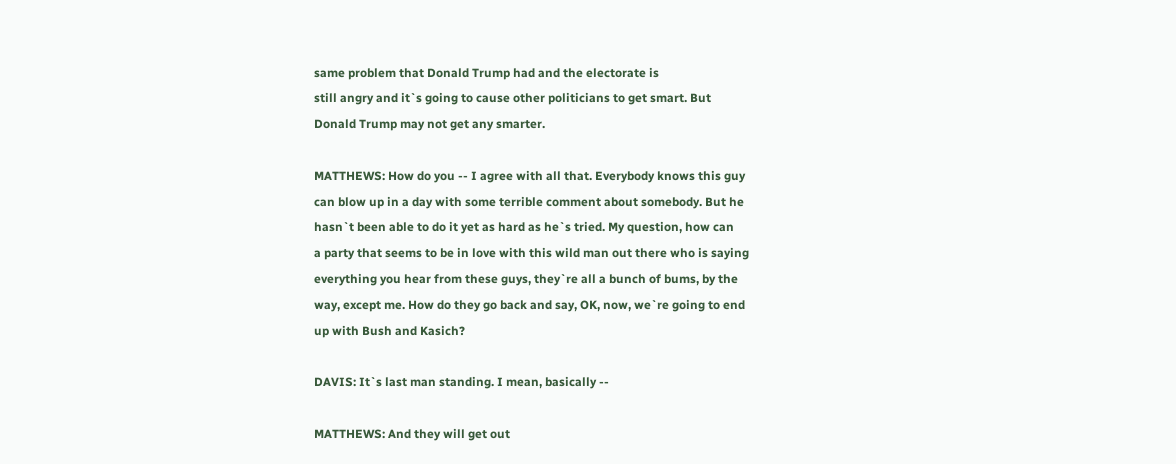same problem that Donald Trump had and the electorate is
still angry and it`s going to cause other politicians to get smart. But
Donald Trump may not get any smarter.

MATTHEWS: How do you -- I agree with all that. Everybody knows this guy
can blow up in a day with some terrible comment about somebody. But he
hasn`t been able to do it yet as hard as he`s tried. My question, how can
a party that seems to be in love with this wild man out there who is saying
everything you hear from these guys, they`re all a bunch of bums, by the
way, except me. How do they go back and say, OK, now, we`re going to end
up with Bush and Kasich?

DAVIS: It`s last man standing. I mean, basically --

MATTHEWS: And they will get out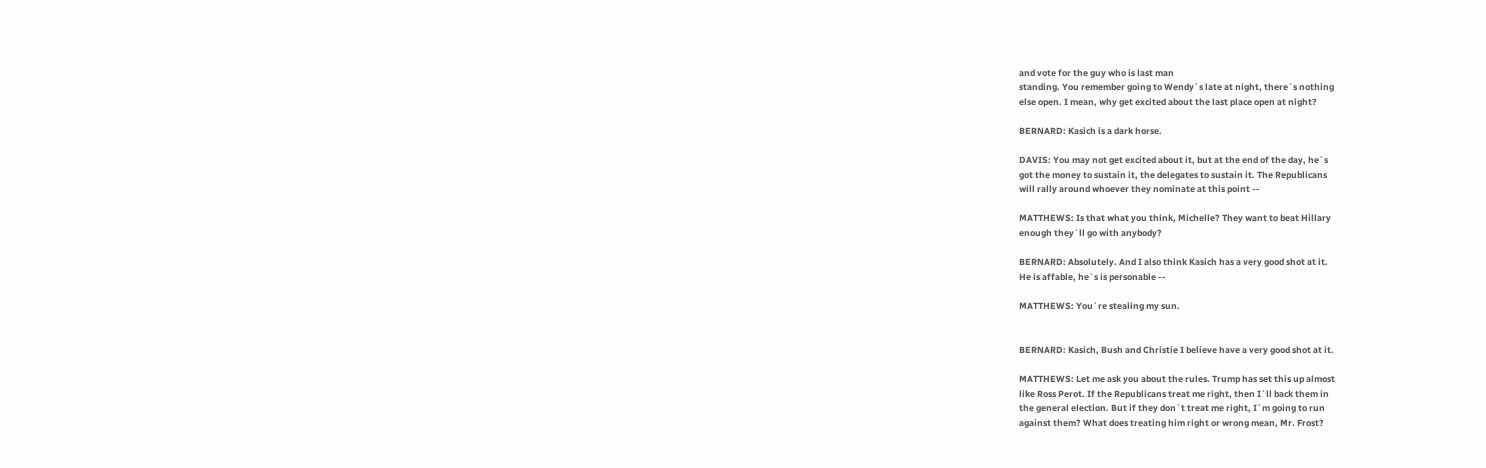and vote for the guy who is last man
standing. You remember going to Wendy`s late at night, there`s nothing
else open. I mean, why get excited about the last place open at night?

BERNARD: Kasich is a dark horse.

DAVIS: You may not get excited about it, but at the end of the day, he`s
got the money to sustain it, the delegates to sustain it. The Republicans
will rally around whoever they nominate at this point --

MATTHEWS: Is that what you think, Michelle? They want to beat Hillary
enough they`ll go with anybody?

BERNARD: Absolutely. And I also think Kasich has a very good shot at it.
He is affable, he`s is personable --

MATTHEWS: You`re stealing my sun.


BERNARD: Kasich, Bush and Christie I believe have a very good shot at it.

MATTHEWS: Let me ask you about the rules. Trump has set this up almost
like Ross Perot. If the Republicans treat me right, then I`ll back them in
the general election. But if they don`t treat me right, I`m going to run
against them? What does treating him right or wrong mean, Mr. Frost?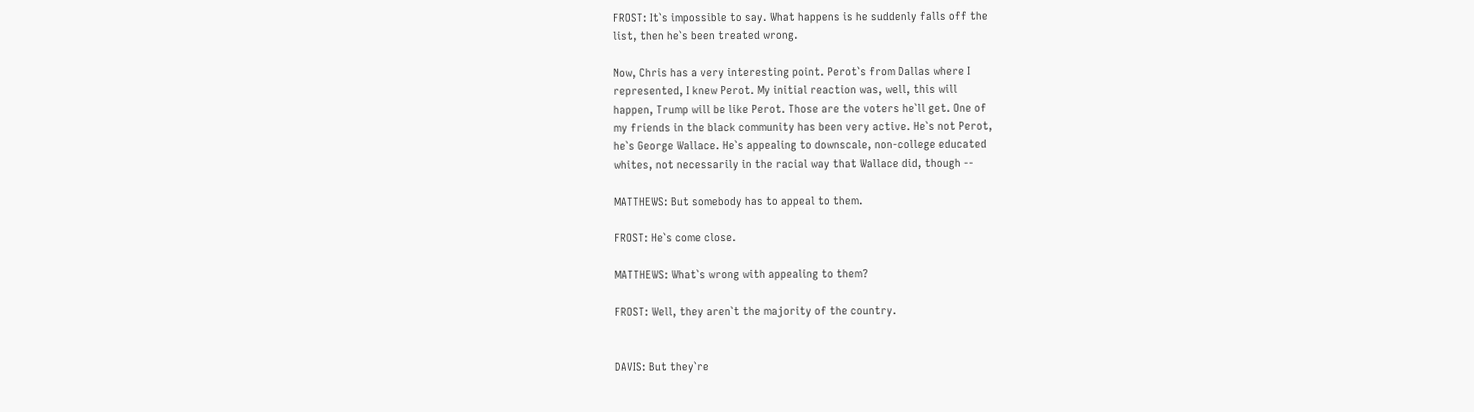FROST: It`s impossible to say. What happens is he suddenly falls off the
list, then he`s been treated wrong.

Now, Chris has a very interesting point. Perot`s from Dallas where I
represented, I knew Perot. My initial reaction was, well, this will
happen, Trump will be like Perot. Those are the voters he`ll get. One of
my friends in the black community has been very active. He`s not Perot,
he`s George Wallace. He`s appealing to downscale, non-college educated
whites, not necessarily in the racial way that Wallace did, though --

MATTHEWS: But somebody has to appeal to them.

FROST: He`s come close.

MATTHEWS: What`s wrong with appealing to them?

FROST: Well, they aren`t the majority of the country.


DAVIS: But they`re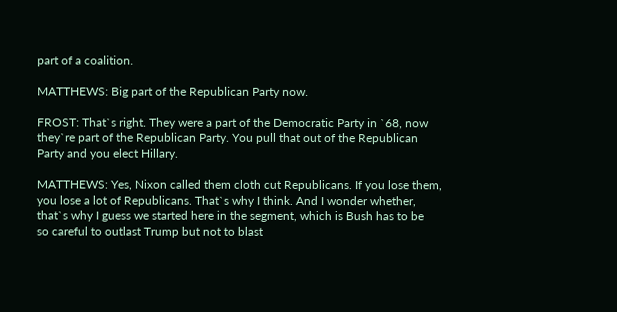part of a coalition.

MATTHEWS: Big part of the Republican Party now.

FROST: That`s right. They were a part of the Democratic Party in `68, now
they`re part of the Republican Party. You pull that out of the Republican
Party and you elect Hillary.

MATTHEWS: Yes, Nixon called them cloth cut Republicans. If you lose them,
you lose a lot of Republicans. That`s why I think. And I wonder whether,
that`s why I guess we started here in the segment, which is Bush has to be
so careful to outlast Trump but not to blast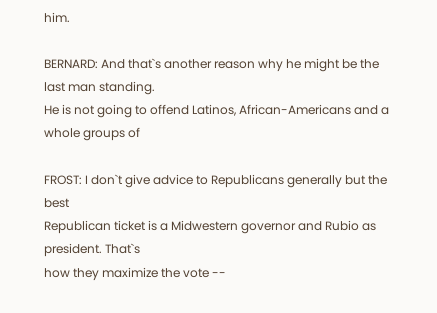him.

BERNARD: And that`s another reason why he might be the last man standing.
He is not going to offend Latinos, African-Americans and a whole groups of

FROST: I don`t give advice to Republicans generally but the best
Republican ticket is a Midwestern governor and Rubio as president. That`s
how they maximize the vote --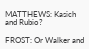MATTHEWS: Kasich and Rubio?

FROST: Or Walker and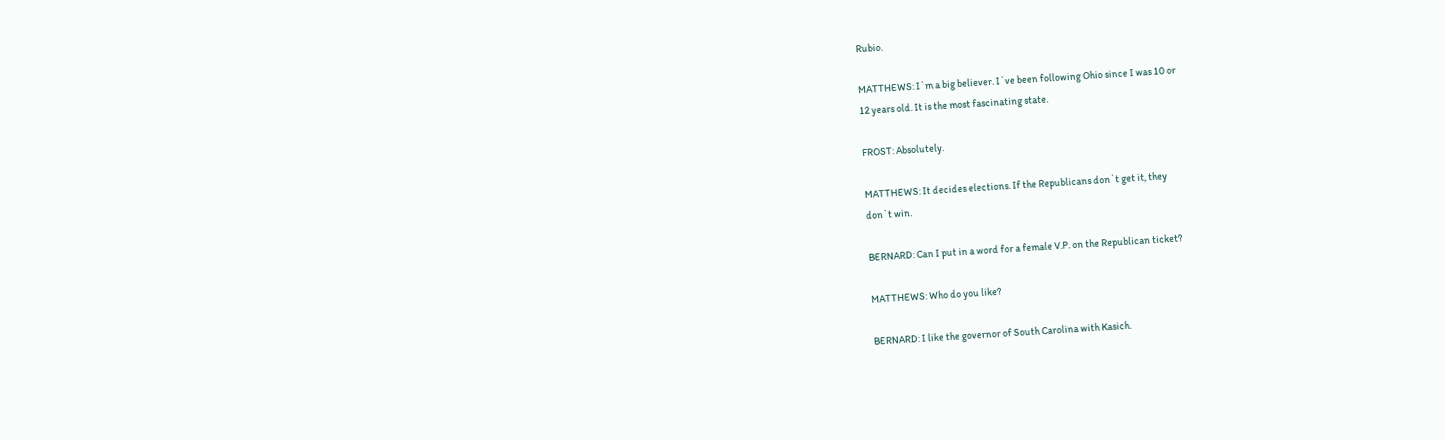Rubio.

MATTHEWS: I`m a big believer. I`ve been following Ohio since I was 10 or
12 years old. It is the most fascinating state.

FROST: Absolutely.

MATTHEWS: It decides elections. If the Republicans don`t get it, they
don`t win.

BERNARD: Can I put in a word for a female V.P. on the Republican ticket?

MATTHEWS: Who do you like?

BERNARD: I like the governor of South Carolina with Kasich.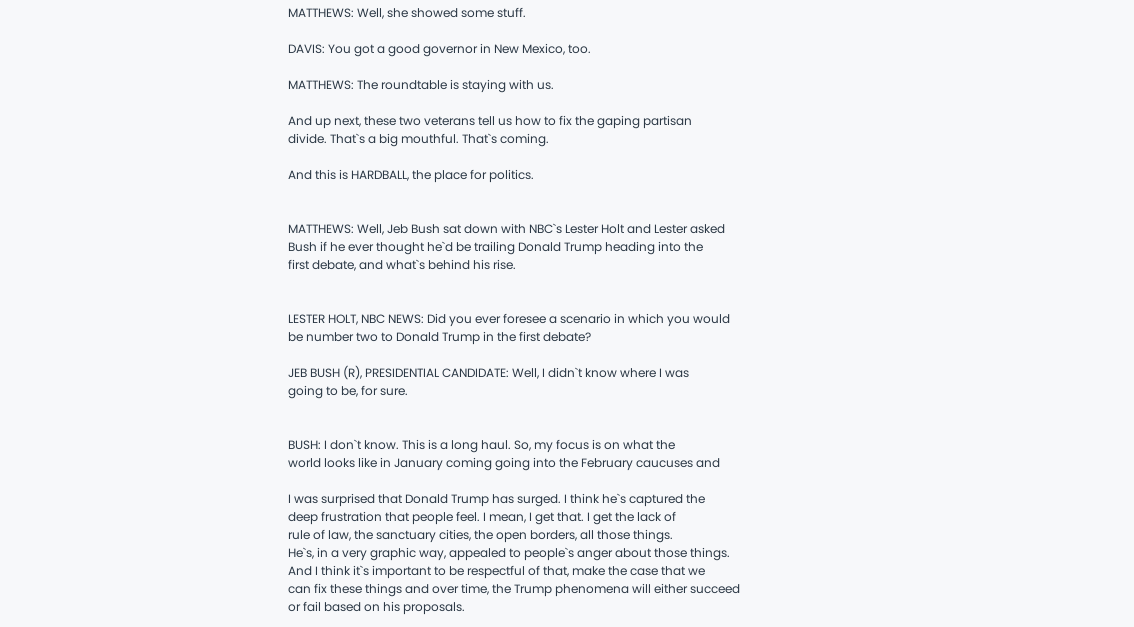MATTHEWS: Well, she showed some stuff.

DAVIS: You got a good governor in New Mexico, too.

MATTHEWS: The roundtable is staying with us.

And up next, these two veterans tell us how to fix the gaping partisan
divide. That`s a big mouthful. That`s coming.

And this is HARDBALL, the place for politics.


MATTHEWS: Well, Jeb Bush sat down with NBC`s Lester Holt and Lester asked
Bush if he ever thought he`d be trailing Donald Trump heading into the
first debate, and what`s behind his rise.


LESTER HOLT, NBC NEWS: Did you ever foresee a scenario in which you would
be number two to Donald Trump in the first debate?

JEB BUSH (R), PRESIDENTIAL CANDIDATE: Well, I didn`t know where I was
going to be, for sure.


BUSH: I don`t know. This is a long haul. So, my focus is on what the
world looks like in January coming going into the February caucuses and

I was surprised that Donald Trump has surged. I think he`s captured the
deep frustration that people feel. I mean, I get that. I get the lack of
rule of law, the sanctuary cities, the open borders, all those things.
He`s, in a very graphic way, appealed to people`s anger about those things.
And I think it`s important to be respectful of that, make the case that we
can fix these things and over time, the Trump phenomena will either succeed
or fail based on his proposals.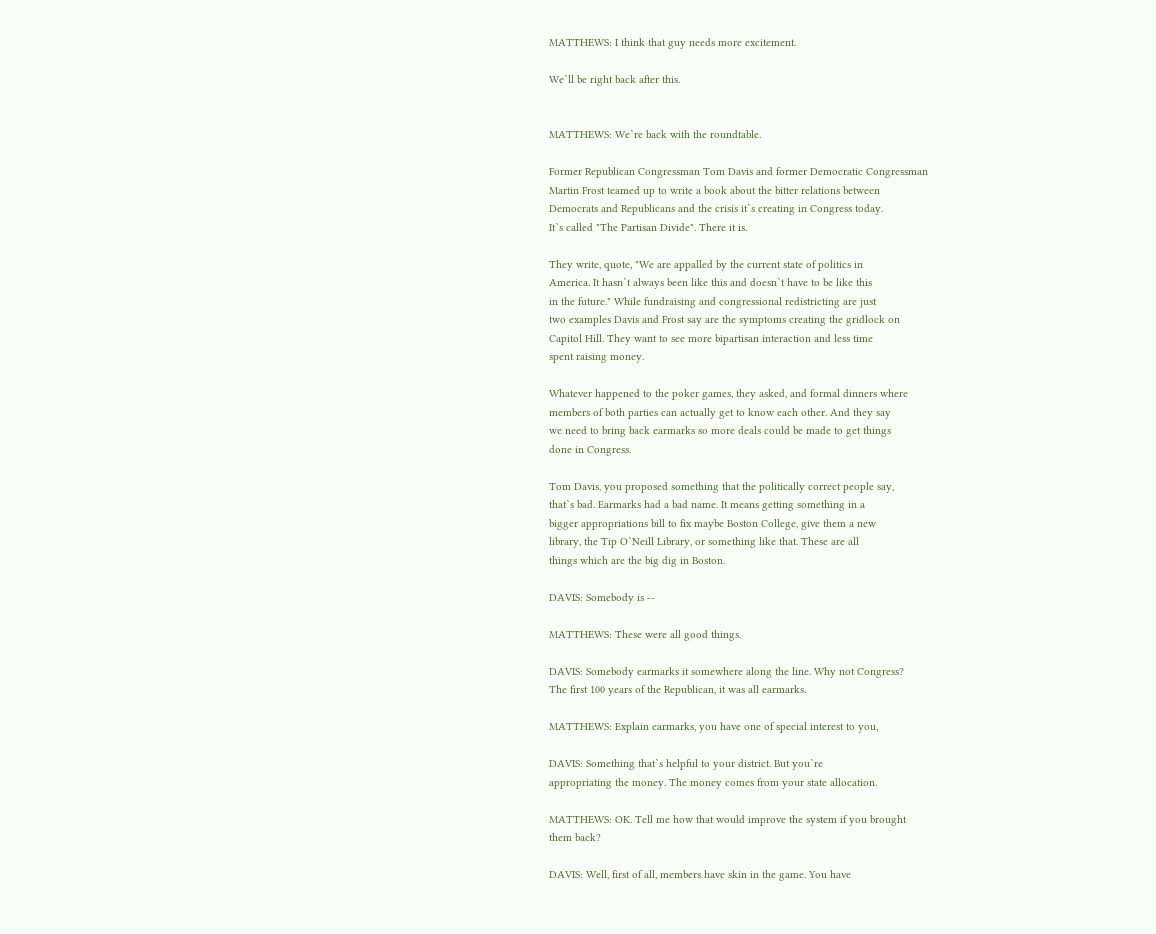MATTHEWS: I think that guy needs more excitement.

We`ll be right back after this.


MATTHEWS: We`re back with the roundtable.

Former Republican Congressman Tom Davis and former Democratic Congressman
Martin Frost teamed up to write a book about the bitter relations between
Democrats and Republicans and the crisis it`s creating in Congress today.
It`s called "The Partisan Divide". There it is.

They write, quote, "We are appalled by the current state of politics in
America. It hasn`t always been like this and doesn`t have to be like this
in the future." While fundraising and congressional redistricting are just
two examples Davis and Frost say are the symptoms creating the gridlock on
Capitol Hill. They want to see more bipartisan interaction and less time
spent raising money.

Whatever happened to the poker games, they asked, and formal dinners where
members of both parties can actually get to know each other. And they say
we need to bring back earmarks so more deals could be made to get things
done in Congress.

Tom Davis, you proposed something that the politically correct people say,
that`s bad. Earmarks had a bad name. It means getting something in a
bigger appropriations bill to fix maybe Boston College, give them a new
library, the Tip O`Neill Library, or something like that. These are all
things which are the big dig in Boston.

DAVIS: Somebody is --

MATTHEWS: These were all good things.

DAVIS: Somebody earmarks it somewhere along the line. Why not Congress?
The first 100 years of the Republican, it was all earmarks.

MATTHEWS: Explain earmarks, you have one of special interest to you,

DAVIS: Something that`s helpful to your district. But you`re
appropriating the money. The money comes from your state allocation.

MATTHEWS: OK. Tell me how that would improve the system if you brought
them back?

DAVIS: Well, first of all, members have skin in the game. You have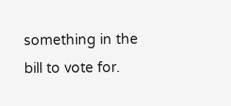something in the bill to vote for.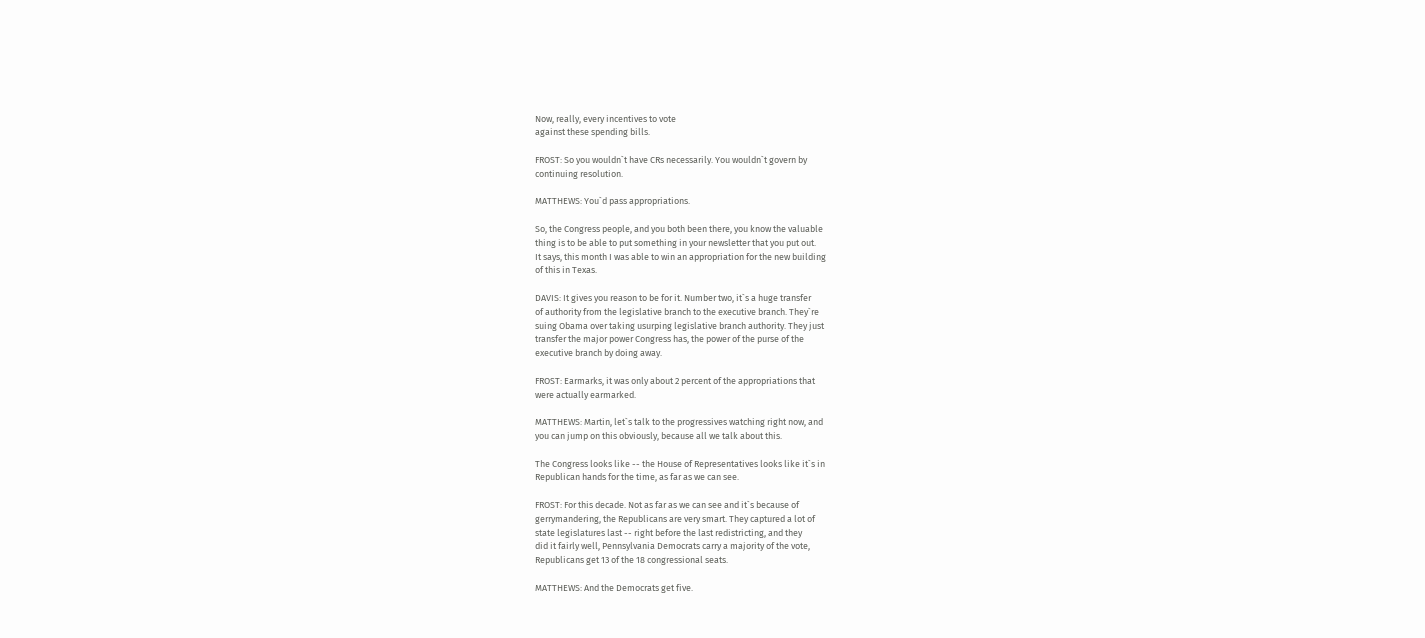Now, really, every incentives to vote
against these spending bills.

FROST: So you wouldn`t have CRs necessarily. You wouldn`t govern by
continuing resolution.

MATTHEWS: You`d pass appropriations.

So, the Congress people, and you both been there, you know the valuable
thing is to be able to put something in your newsletter that you put out.
It says, this month I was able to win an appropriation for the new building
of this in Texas.

DAVIS: It gives you reason to be for it. Number two, it`s a huge transfer
of authority from the legislative branch to the executive branch. They`re
suing Obama over taking usurping legislative branch authority. They just
transfer the major power Congress has, the power of the purse of the
executive branch by doing away.

FROST: Earmarks, it was only about 2 percent of the appropriations that
were actually earmarked.

MATTHEWS: Martin, let`s talk to the progressives watching right now, and
you can jump on this obviously, because all we talk about this.

The Congress looks like -- the House of Representatives looks like it`s in
Republican hands for the time, as far as we can see.

FROST: For this decade. Not as far as we can see and it`s because of
gerrymandering, the Republicans are very smart. They captured a lot of
state legislatures last -- right before the last redistricting, and they
did it fairly well, Pennsylvania Democrats carry a majority of the vote,
Republicans get 13 of the 18 congressional seats.

MATTHEWS: And the Democrats get five.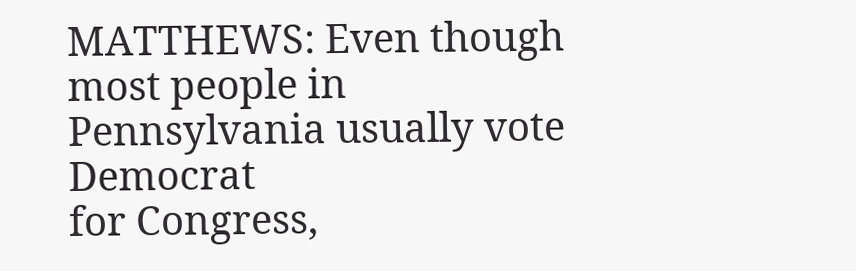MATTHEWS: Even though most people in Pennsylvania usually vote Democrat
for Congress,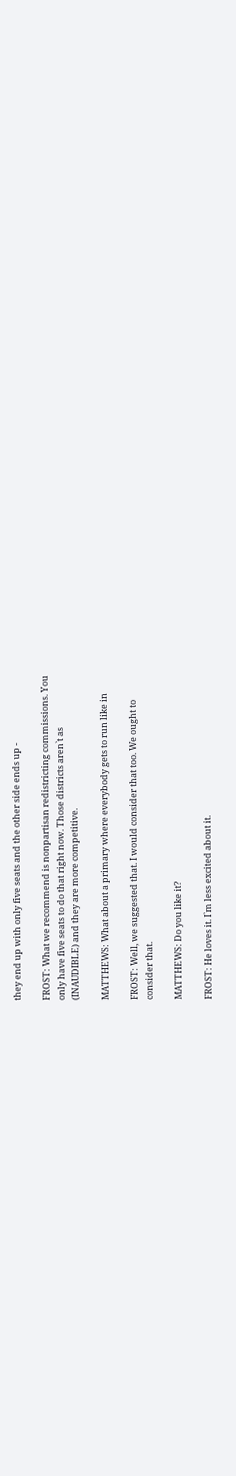they end up with only five seats and the other side ends up -

FROST: What we recommend is nonpartisan redistricting commissions. You
only have five seats to do that right now. Those districts aren`t as
(INAUDIBLE) and they are more competitive.

MATTHEWS: What about a primary where everybody gets to run like in

FROST: Well, we suggested that. I would consider that too. We ought to
consider that.

MATTHEWS: Do you like it?

FROST: He loves it. I`m less excited about it.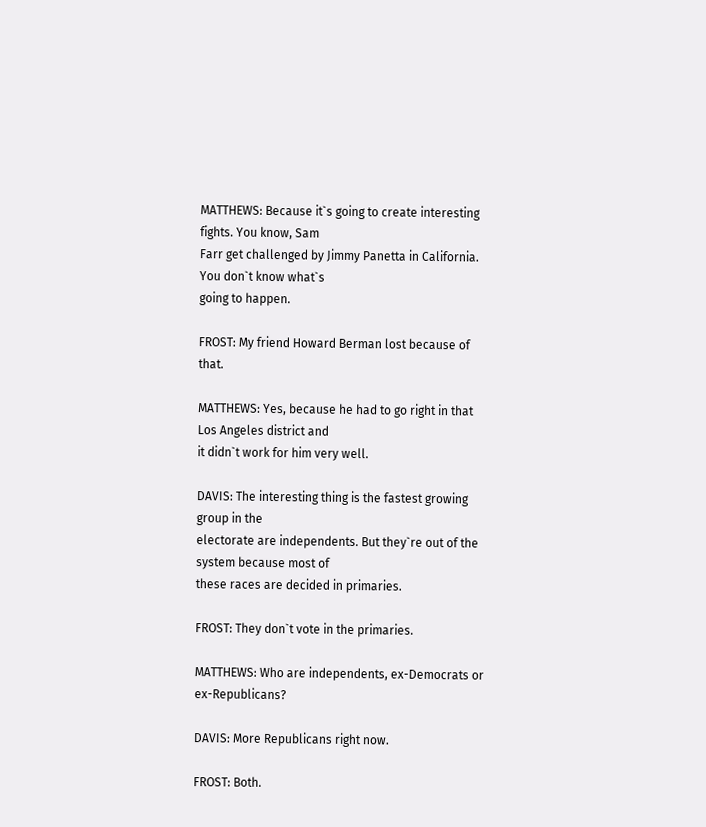MATTHEWS: Because it`s going to create interesting fights. You know, Sam
Farr get challenged by Jimmy Panetta in California. You don`t know what`s
going to happen.

FROST: My friend Howard Berman lost because of that.

MATTHEWS: Yes, because he had to go right in that Los Angeles district and
it didn`t work for him very well.

DAVIS: The interesting thing is the fastest growing group in the
electorate are independents. But they`re out of the system because most of
these races are decided in primaries.

FROST: They don`t vote in the primaries.

MATTHEWS: Who are independents, ex-Democrats or ex-Republicans?

DAVIS: More Republicans right now.

FROST: Both.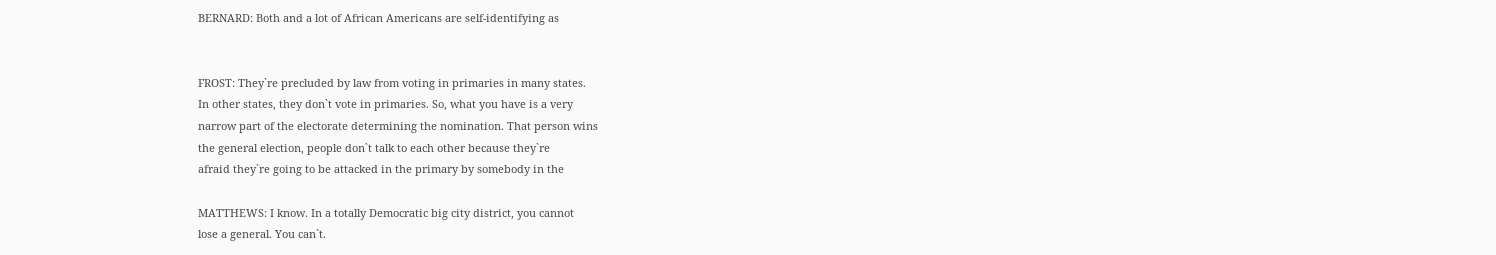BERNARD: Both and a lot of African Americans are self-identifying as


FROST: They`re precluded by law from voting in primaries in many states.
In other states, they don`t vote in primaries. So, what you have is a very
narrow part of the electorate determining the nomination. That person wins
the general election, people don`t talk to each other because they`re
afraid they`re going to be attacked in the primary by somebody in the

MATTHEWS: I know. In a totally Democratic big city district, you cannot
lose a general. You can`t.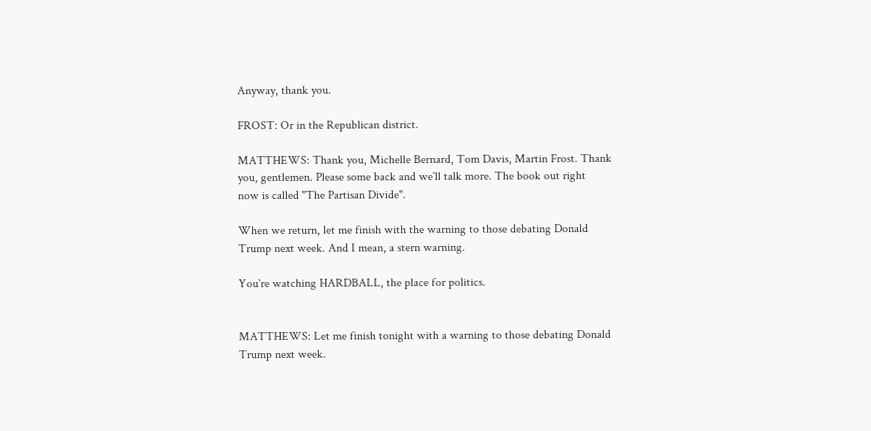Anyway, thank you.

FROST: Or in the Republican district.

MATTHEWS: Thank you, Michelle Bernard, Tom Davis, Martin Frost. Thank
you, gentlemen. Please some back and we`ll talk more. The book out right
now is called "The Partisan Divide".

When we return, let me finish with the warning to those debating Donald
Trump next week. And I mean, a stern warning.

You`re watching HARDBALL, the place for politics.


MATTHEWS: Let me finish tonight with a warning to those debating Donald
Trump next week.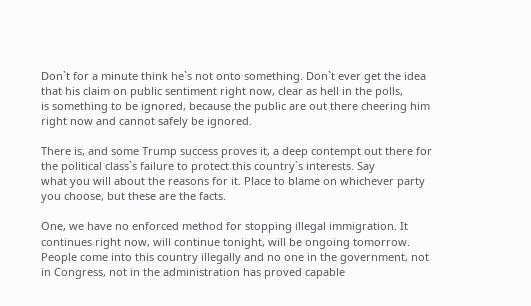Don`t for a minute think he`s not onto something. Don`t ever get the idea
that his claim on public sentiment right now, clear as hell in the polls,
is something to be ignored, because the public are out there cheering him
right now and cannot safely be ignored.

There is, and some Trump success proves it, a deep contempt out there for
the political class`s failure to protect this country`s interests. Say
what you will about the reasons for it. Place to blame on whichever party
you choose, but these are the facts.

One, we have no enforced method for stopping illegal immigration. It
continues right now, will continue tonight, will be ongoing tomorrow.
People come into this country illegally and no one in the government, not
in Congress, not in the administration has proved capable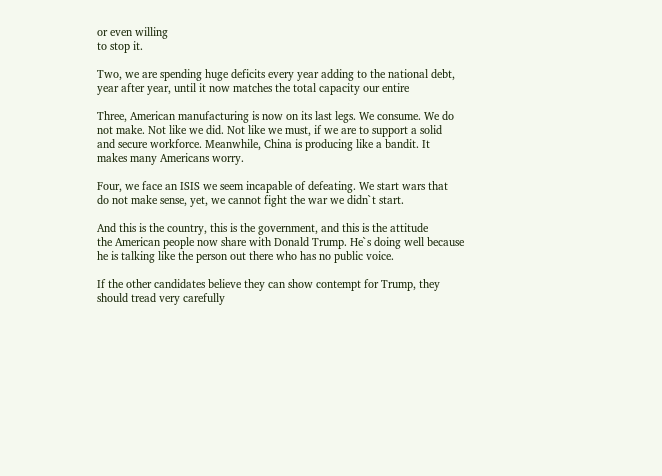or even willing
to stop it.

Two, we are spending huge deficits every year adding to the national debt,
year after year, until it now matches the total capacity our entire

Three, American manufacturing is now on its last legs. We consume. We do
not make. Not like we did. Not like we must, if we are to support a solid
and secure workforce. Meanwhile, China is producing like a bandit. It
makes many Americans worry.

Four, we face an ISIS we seem incapable of defeating. We start wars that
do not make sense, yet, we cannot fight the war we didn`t start.

And this is the country, this is the government, and this is the attitude
the American people now share with Donald Trump. He`s doing well because
he is talking like the person out there who has no public voice.

If the other candidates believe they can show contempt for Trump, they
should tread very carefully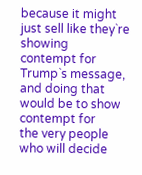because it might just sell like they`re showing
contempt for Trump`s message, and doing that would be to show contempt for
the very people who will decide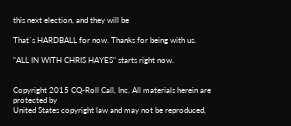this next election, and they will be

That`s HARDBALL for now. Thanks for being with us.

"ALL IN WITH CHRIS HAYES" starts right now.


Copyright 2015 CQ-Roll Call, Inc. All materials herein are protected by
United States copyright law and may not be reproduced,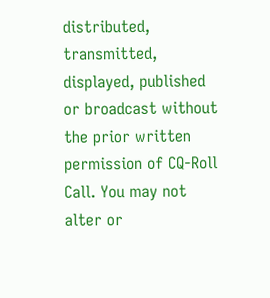distributed,
transmitted, displayed, published or broadcast without the prior written
permission of CQ-Roll Call. You may not alter or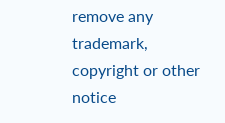remove any trademark,
copyright or other notice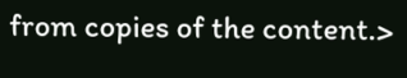from copies of the content.>